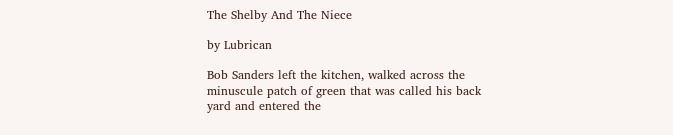The Shelby And The Niece

by Lubrican

Bob Sanders left the kitchen, walked across the minuscule patch of green that was called his back yard and entered the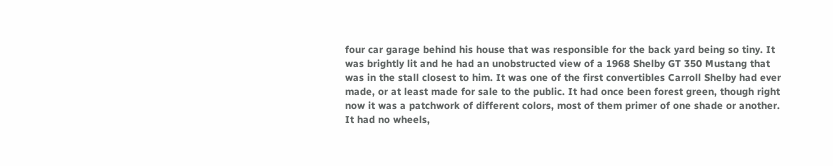four car garage behind his house that was responsible for the back yard being so tiny. It was brightly lit and he had an unobstructed view of a 1968 Shelby GT 350 Mustang that was in the stall closest to him. It was one of the first convertibles Carroll Shelby had ever made, or at least made for sale to the public. It had once been forest green, though right now it was a patchwork of different colors, most of them primer of one shade or another. It had no wheels,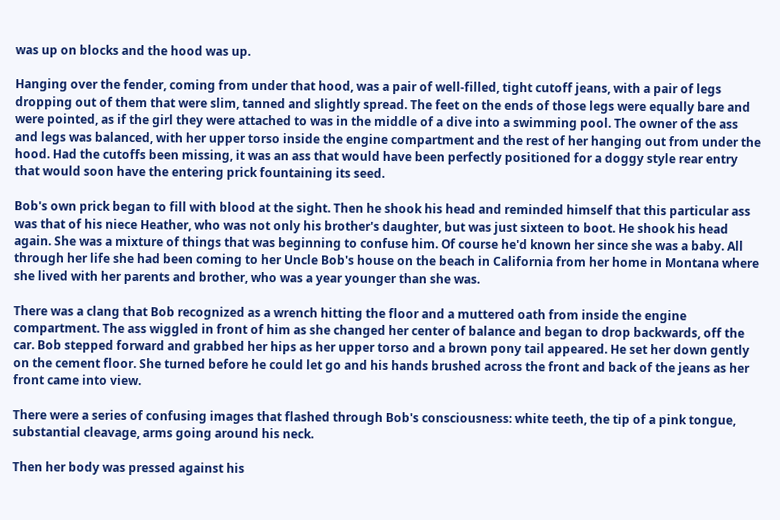was up on blocks and the hood was up.

Hanging over the fender, coming from under that hood, was a pair of well-filled, tight cutoff jeans, with a pair of legs dropping out of them that were slim, tanned and slightly spread. The feet on the ends of those legs were equally bare and were pointed, as if the girl they were attached to was in the middle of a dive into a swimming pool. The owner of the ass and legs was balanced, with her upper torso inside the engine compartment and the rest of her hanging out from under the hood. Had the cutoffs been missing, it was an ass that would have been perfectly positioned for a doggy style rear entry that would soon have the entering prick fountaining its seed.

Bob's own prick began to fill with blood at the sight. Then he shook his head and reminded himself that this particular ass was that of his niece Heather, who was not only his brother's daughter, but was just sixteen to boot. He shook his head again. She was a mixture of things that was beginning to confuse him. Of course he'd known her since she was a baby. All through her life she had been coming to her Uncle Bob's house on the beach in California from her home in Montana where she lived with her parents and brother, who was a year younger than she was.

There was a clang that Bob recognized as a wrench hitting the floor and a muttered oath from inside the engine compartment. The ass wiggled in front of him as she changed her center of balance and began to drop backwards, off the car. Bob stepped forward and grabbed her hips as her upper torso and a brown pony tail appeared. He set her down gently on the cement floor. She turned before he could let go and his hands brushed across the front and back of the jeans as her front came into view.

There were a series of confusing images that flashed through Bob's consciousness: white teeth, the tip of a pink tongue, substantial cleavage, arms going around his neck.

Then her body was pressed against his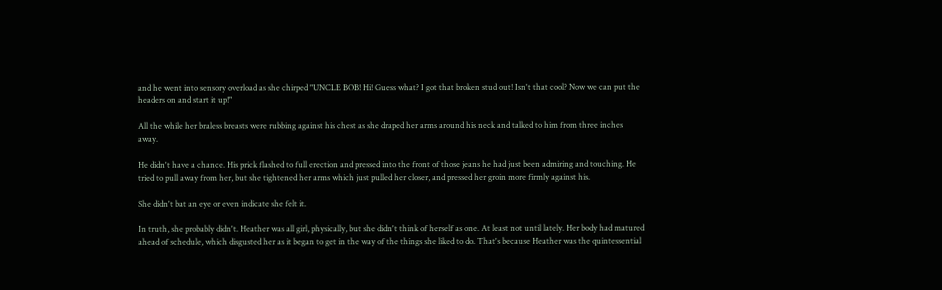and he went into sensory overload as she chirped "UNCLE BOB! Hi! Guess what? I got that broken stud out! Isn't that cool? Now we can put the headers on and start it up!"

All the while her braless breasts were rubbing against his chest as she draped her arms around his neck and talked to him from three inches away.

He didn't have a chance. His prick flashed to full erection and pressed into the front of those jeans he had just been admiring and touching. He tried to pull away from her, but she tightened her arms which just pulled her closer, and pressed her groin more firmly against his.

She didn't bat an eye or even indicate she felt it.

In truth, she probably didn't. Heather was all girl, physically, but she didn't think of herself as one. At least not until lately. Her body had matured ahead of schedule, which disgusted her as it began to get in the way of the things she liked to do. That's because Heather was the quintessential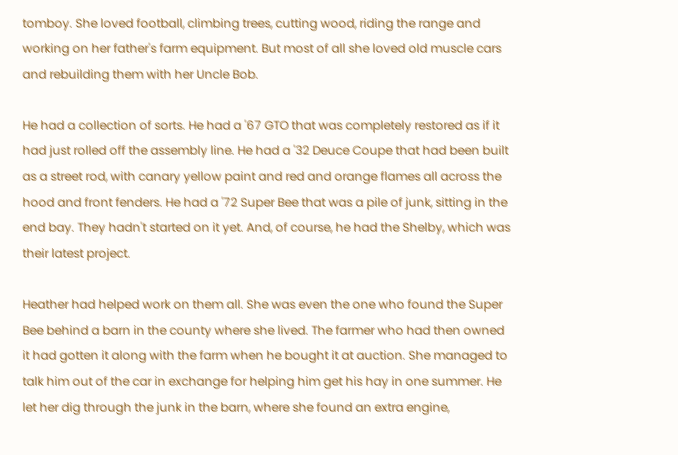tomboy. She loved football, climbing trees, cutting wood, riding the range and working on her father's farm equipment. But most of all she loved old muscle cars and rebuilding them with her Uncle Bob.

He had a collection of sorts. He had a '67 GTO that was completely restored as if it had just rolled off the assembly line. He had a '32 Deuce Coupe that had been built as a street rod, with canary yellow paint and red and orange flames all across the hood and front fenders. He had a '72 Super Bee that was a pile of junk, sitting in the end bay. They hadn't started on it yet. And, of course, he had the Shelby, which was their latest project.

Heather had helped work on them all. She was even the one who found the Super Bee behind a barn in the county where she lived. The farmer who had then owned it had gotten it along with the farm when he bought it at auction. She managed to talk him out of the car in exchange for helping him get his hay in one summer. He let her dig through the junk in the barn, where she found an extra engine,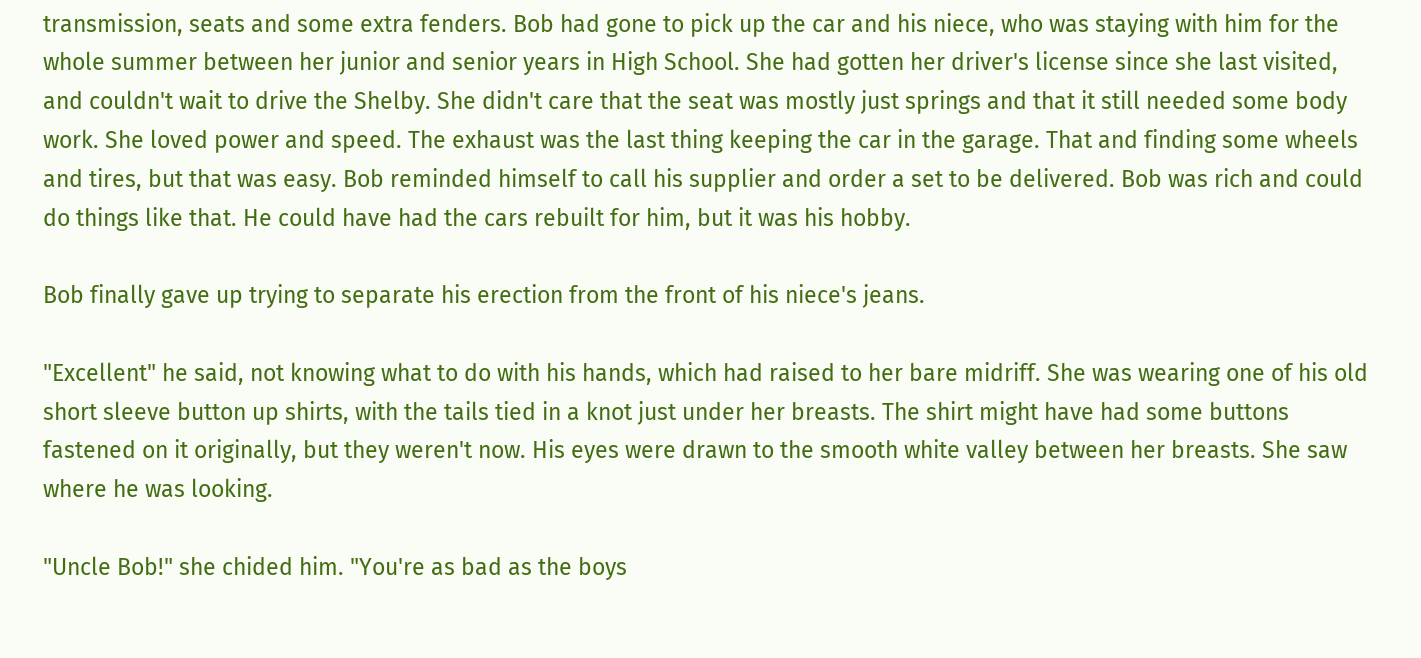transmission, seats and some extra fenders. Bob had gone to pick up the car and his niece, who was staying with him for the whole summer between her junior and senior years in High School. She had gotten her driver's license since she last visited, and couldn't wait to drive the Shelby. She didn't care that the seat was mostly just springs and that it still needed some body work. She loved power and speed. The exhaust was the last thing keeping the car in the garage. That and finding some wheels and tires, but that was easy. Bob reminded himself to call his supplier and order a set to be delivered. Bob was rich and could do things like that. He could have had the cars rebuilt for him, but it was his hobby.

Bob finally gave up trying to separate his erection from the front of his niece's jeans.

"Excellent" he said, not knowing what to do with his hands, which had raised to her bare midriff. She was wearing one of his old short sleeve button up shirts, with the tails tied in a knot just under her breasts. The shirt might have had some buttons fastened on it originally, but they weren't now. His eyes were drawn to the smooth white valley between her breasts. She saw where he was looking.

"Uncle Bob!" she chided him. "You're as bad as the boys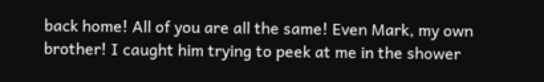back home! All of you are all the same! Even Mark, my own brother! I caught him trying to peek at me in the shower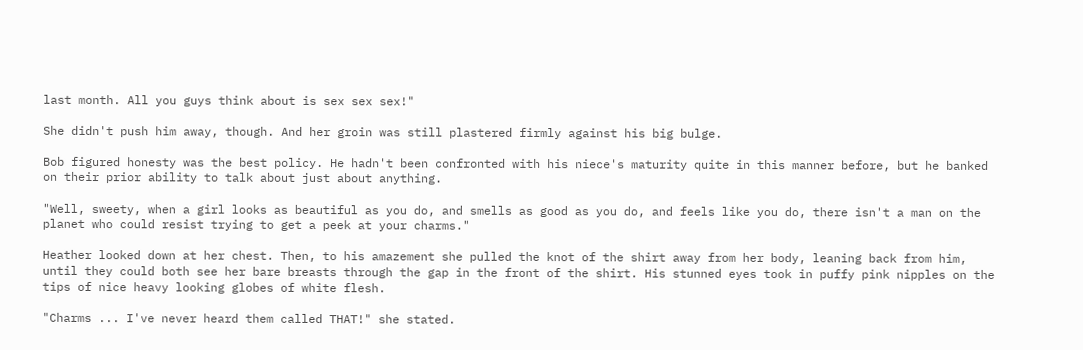last month. All you guys think about is sex sex sex!"

She didn't push him away, though. And her groin was still plastered firmly against his big bulge.

Bob figured honesty was the best policy. He hadn't been confronted with his niece's maturity quite in this manner before, but he banked on their prior ability to talk about just about anything.

"Well, sweety, when a girl looks as beautiful as you do, and smells as good as you do, and feels like you do, there isn't a man on the planet who could resist trying to get a peek at your charms."

Heather looked down at her chest. Then, to his amazement she pulled the knot of the shirt away from her body, leaning back from him, until they could both see her bare breasts through the gap in the front of the shirt. His stunned eyes took in puffy pink nipples on the tips of nice heavy looking globes of white flesh.

"Charms ... I've never heard them called THAT!" she stated.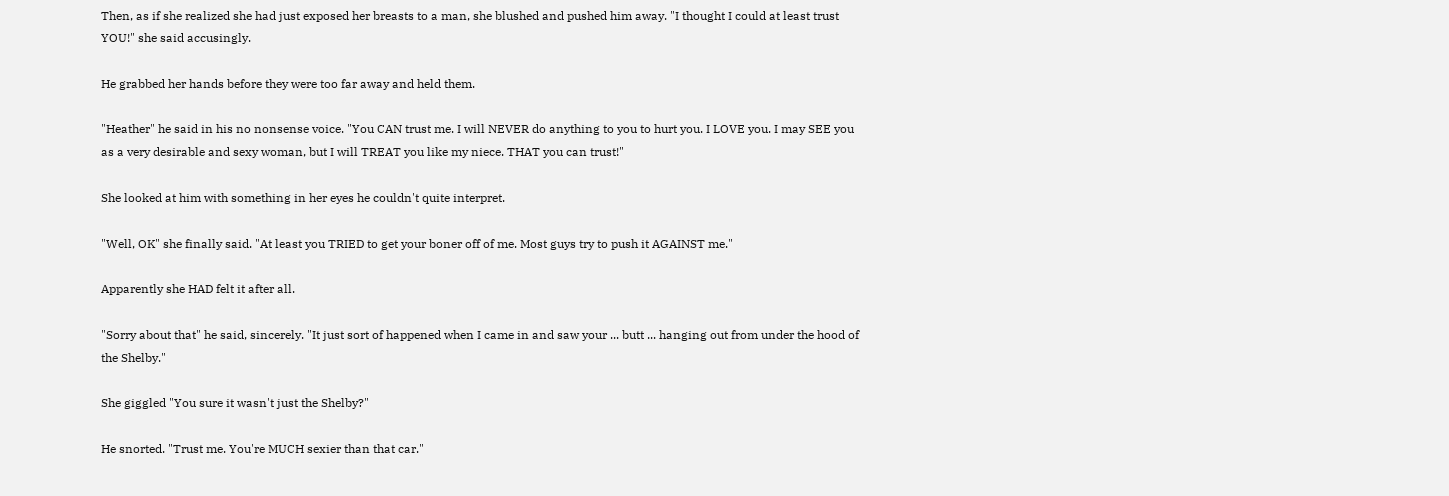Then, as if she realized she had just exposed her breasts to a man, she blushed and pushed him away. "I thought I could at least trust YOU!" she said accusingly.

He grabbed her hands before they were too far away and held them.

"Heather" he said in his no nonsense voice. "You CAN trust me. I will NEVER do anything to you to hurt you. I LOVE you. I may SEE you as a very desirable and sexy woman, but I will TREAT you like my niece. THAT you can trust!"

She looked at him with something in her eyes he couldn't quite interpret.

"Well, OK" she finally said. "At least you TRIED to get your boner off of me. Most guys try to push it AGAINST me."

Apparently she HAD felt it after all.

"Sorry about that" he said, sincerely. "It just sort of happened when I came in and saw your ... butt ... hanging out from under the hood of the Shelby."

She giggled "You sure it wasn't just the Shelby?"

He snorted. "Trust me. You're MUCH sexier than that car."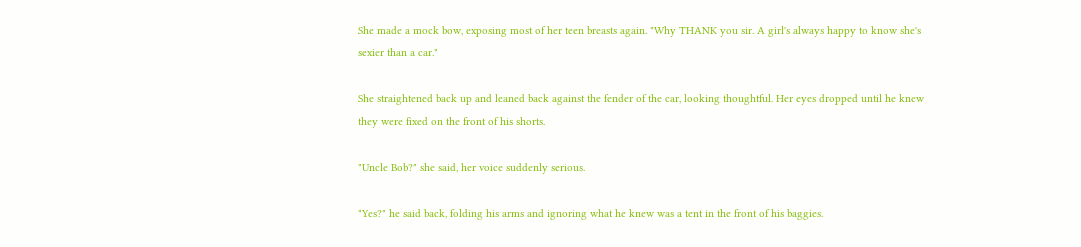She made a mock bow, exposing most of her teen breasts again. "Why THANK you sir. A girl's always happy to know she's sexier than a car."

She straightened back up and leaned back against the fender of the car, looking thoughtful. Her eyes dropped until he knew they were fixed on the front of his shorts.

"Uncle Bob?" she said, her voice suddenly serious.

"Yes?" he said back, folding his arms and ignoring what he knew was a tent in the front of his baggies.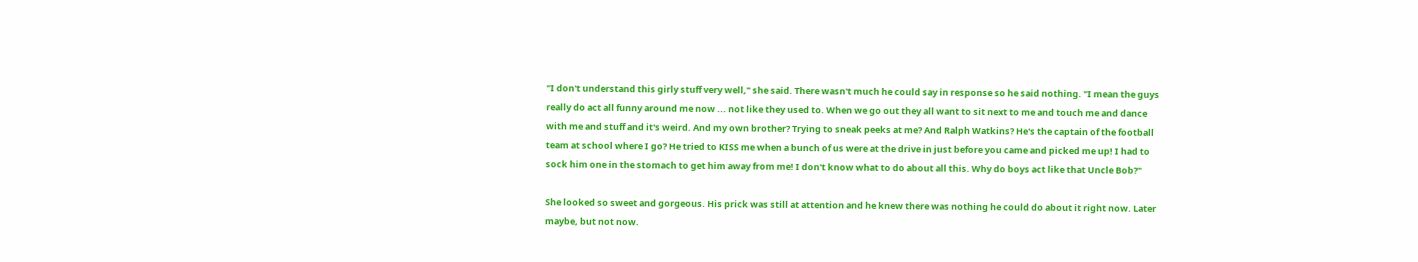"I don't understand this girly stuff very well," she said. There wasn't much he could say in response so he said nothing. "I mean the guys really do act all funny around me now ... not like they used to. When we go out they all want to sit next to me and touch me and dance with me and stuff and it's weird. And my own brother? Trying to sneak peeks at me? And Ralph Watkins? He's the captain of the football team at school where I go? He tried to KISS me when a bunch of us were at the drive in just before you came and picked me up! I had to sock him one in the stomach to get him away from me! I don't know what to do about all this. Why do boys act like that Uncle Bob?"

She looked so sweet and gorgeous. His prick was still at attention and he knew there was nothing he could do about it right now. Later maybe, but not now.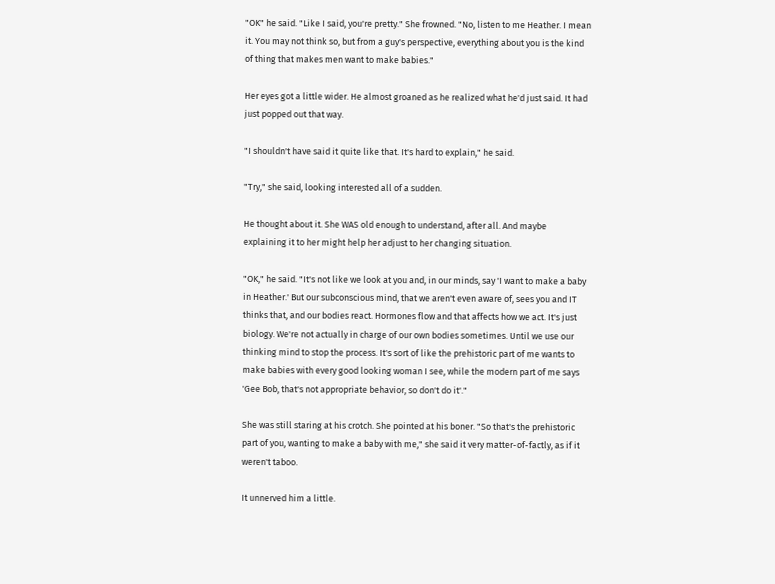"OK" he said. "Like I said, you're pretty." She frowned. "No, listen to me Heather. I mean it. You may not think so, but from a guy's perspective, everything about you is the kind of thing that makes men want to make babies."

Her eyes got a little wider. He almost groaned as he realized what he'd just said. It had just popped out that way.

"I shouldn't have said it quite like that. It's hard to explain," he said.

"Try," she said, looking interested all of a sudden.

He thought about it. She WAS old enough to understand, after all. And maybe explaining it to her might help her adjust to her changing situation.

"OK," he said. "It's not like we look at you and, in our minds, say 'I want to make a baby in Heather.' But our subconscious mind, that we aren't even aware of, sees you and IT thinks that, and our bodies react. Hormones flow and that affects how we act. It's just biology. We're not actually in charge of our own bodies sometimes. Until we use our thinking mind to stop the process. It's sort of like the prehistoric part of me wants to make babies with every good looking woman I see, while the modern part of me says 'Gee Bob, that's not appropriate behavior, so don't do it'."

She was still staring at his crotch. She pointed at his boner. "So that's the prehistoric part of you, wanting to make a baby with me," she said it very matter-of-factly, as if it weren't taboo.

It unnerved him a little.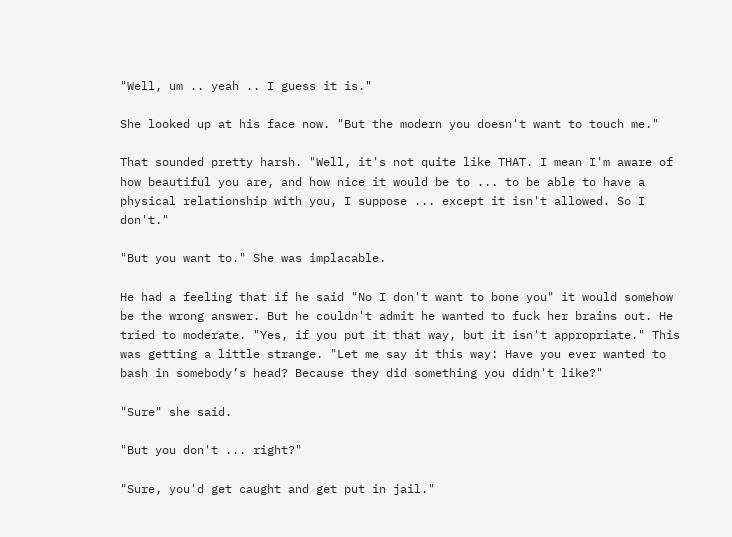"Well, um .. yeah .. I guess it is."

She looked up at his face now. "But the modern you doesn't want to touch me."

That sounded pretty harsh. "Well, it's not quite like THAT. I mean I'm aware of how beautiful you are, and how nice it would be to ... to be able to have a physical relationship with you, I suppose ... except it isn't allowed. So I don't."

"But you want to." She was implacable.

He had a feeling that if he said "No I don't want to bone you" it would somehow be the wrong answer. But he couldn't admit he wanted to fuck her brains out. He tried to moderate. "Yes, if you put it that way, but it isn't appropriate." This was getting a little strange. "Let me say it this way: Have you ever wanted to bash in somebody’s head? Because they did something you didn't like?"

"Sure" she said.

"But you don't ... right?"

"Sure, you'd get caught and get put in jail."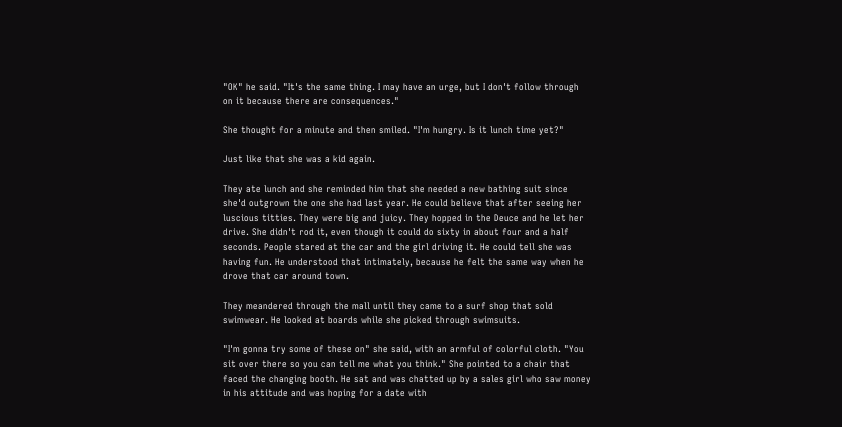"OK" he said. "It's the same thing. I may have an urge, but I don't follow through on it because there are consequences."

She thought for a minute and then smiled. "I'm hungry. Is it lunch time yet?"

Just like that she was a kid again.

They ate lunch and she reminded him that she needed a new bathing suit since she'd outgrown the one she had last year. He could believe that after seeing her luscious titties. They were big and juicy. They hopped in the Deuce and he let her drive. She didn't rod it, even though it could do sixty in about four and a half seconds. People stared at the car and the girl driving it. He could tell she was having fun. He understood that intimately, because he felt the same way when he drove that car around town.

They meandered through the mall until they came to a surf shop that sold swimwear. He looked at boards while she picked through swimsuits.

"I'm gonna try some of these on" she said, with an armful of colorful cloth. "You sit over there so you can tell me what you think." She pointed to a chair that faced the changing booth. He sat and was chatted up by a sales girl who saw money in his attitude and was hoping for a date with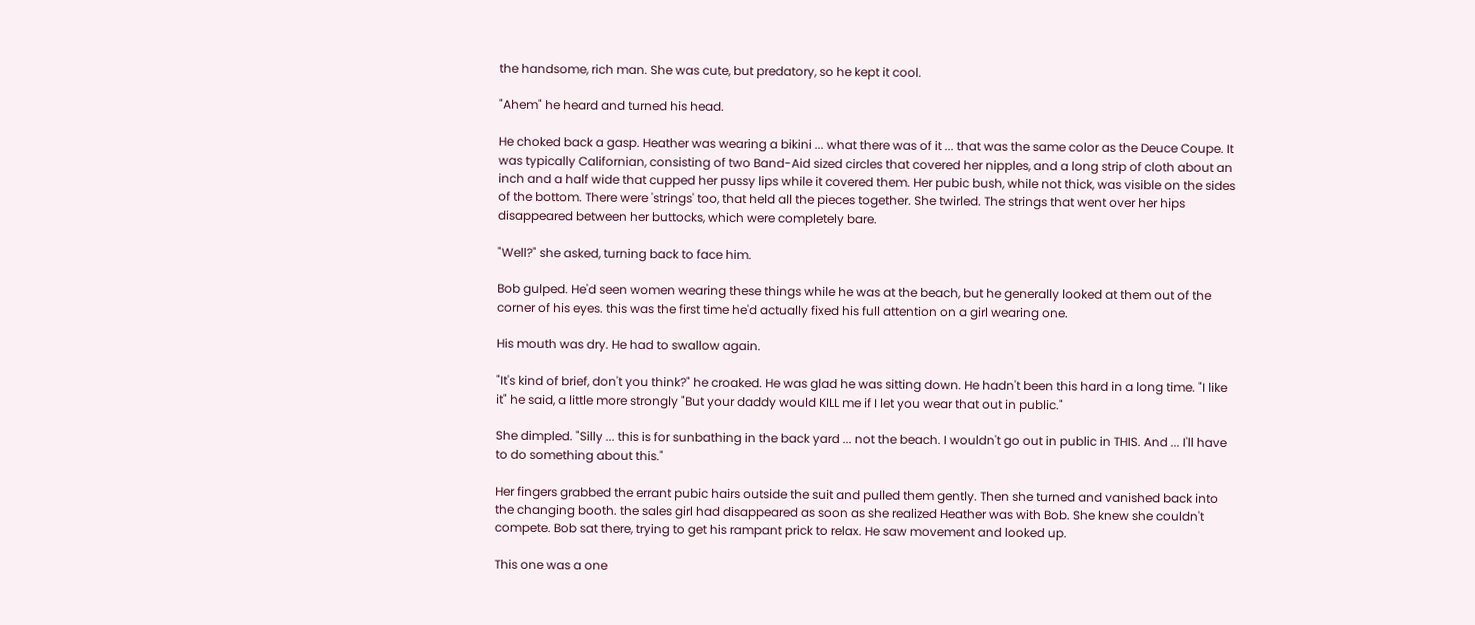the handsome, rich man. She was cute, but predatory, so he kept it cool.

"Ahem" he heard and turned his head.

He choked back a gasp. Heather was wearing a bikini ... what there was of it ... that was the same color as the Deuce Coupe. It was typically Californian, consisting of two Band-Aid sized circles that covered her nipples, and a long strip of cloth about an inch and a half wide that cupped her pussy lips while it covered them. Her pubic bush, while not thick, was visible on the sides of the bottom. There were 'strings' too, that held all the pieces together. She twirled. The strings that went over her hips disappeared between her buttocks, which were completely bare.

"Well?" she asked, turning back to face him.

Bob gulped. He'd seen women wearing these things while he was at the beach, but he generally looked at them out of the corner of his eyes. this was the first time he'd actually fixed his full attention on a girl wearing one.

His mouth was dry. He had to swallow again.

"It's kind of brief, don't you think?" he croaked. He was glad he was sitting down. He hadn't been this hard in a long time. "I like it" he said, a little more strongly "But your daddy would KILL me if I let you wear that out in public."

She dimpled. "Silly ... this is for sunbathing in the back yard ... not the beach. I wouldn't go out in public in THIS. And ... I'll have to do something about this."

Her fingers grabbed the errant pubic hairs outside the suit and pulled them gently. Then she turned and vanished back into the changing booth. the sales girl had disappeared as soon as she realized Heather was with Bob. She knew she couldn't compete. Bob sat there, trying to get his rampant prick to relax. He saw movement and looked up.

This one was a one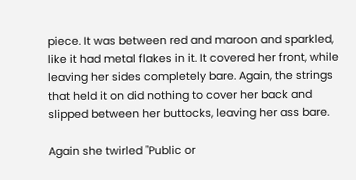piece. It was between red and maroon and sparkled, like it had metal flakes in it. It covered her front, while leaving her sides completely bare. Again, the strings that held it on did nothing to cover her back and slipped between her buttocks, leaving her ass bare.

Again she twirled "Public or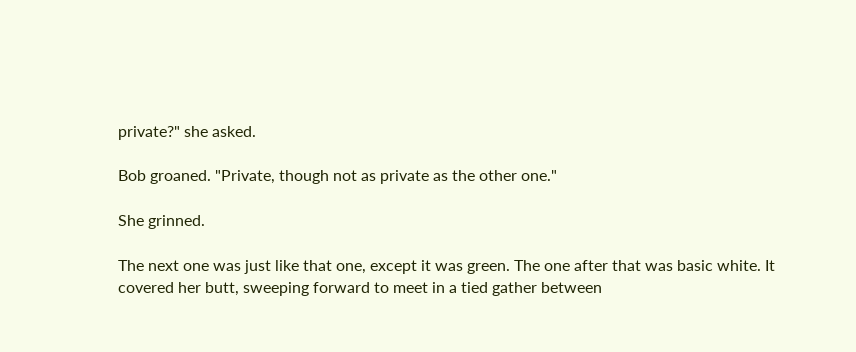private?" she asked.

Bob groaned. "Private, though not as private as the other one."

She grinned.

The next one was just like that one, except it was green. The one after that was basic white. It covered her butt, sweeping forward to meet in a tied gather between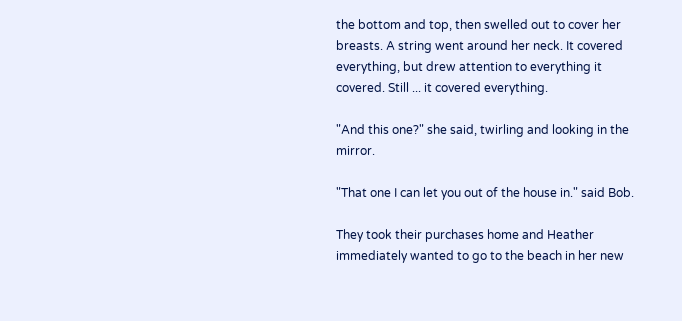the bottom and top, then swelled out to cover her breasts. A string went around her neck. It covered everything, but drew attention to everything it covered. Still ... it covered everything.

"And this one?" she said, twirling and looking in the mirror.

"That one I can let you out of the house in." said Bob.

They took their purchases home and Heather immediately wanted to go to the beach in her new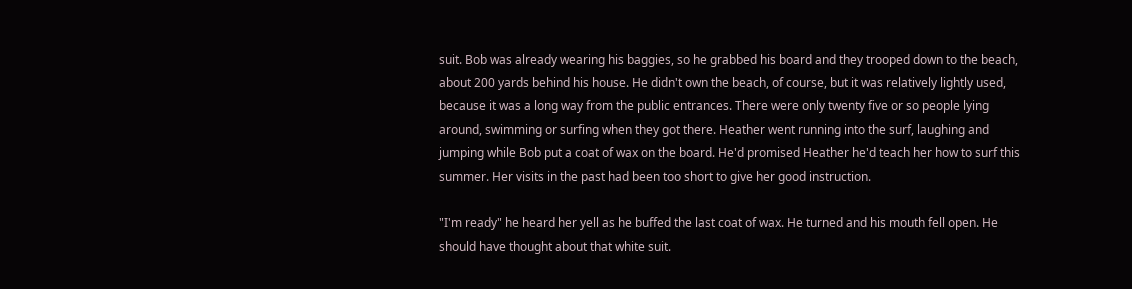suit. Bob was already wearing his baggies, so he grabbed his board and they trooped down to the beach, about 200 yards behind his house. He didn't own the beach, of course, but it was relatively lightly used, because it was a long way from the public entrances. There were only twenty five or so people lying around, swimming or surfing when they got there. Heather went running into the surf, laughing and jumping while Bob put a coat of wax on the board. He'd promised Heather he'd teach her how to surf this summer. Her visits in the past had been too short to give her good instruction.

"I'm ready" he heard her yell as he buffed the last coat of wax. He turned and his mouth fell open. He should have thought about that white suit.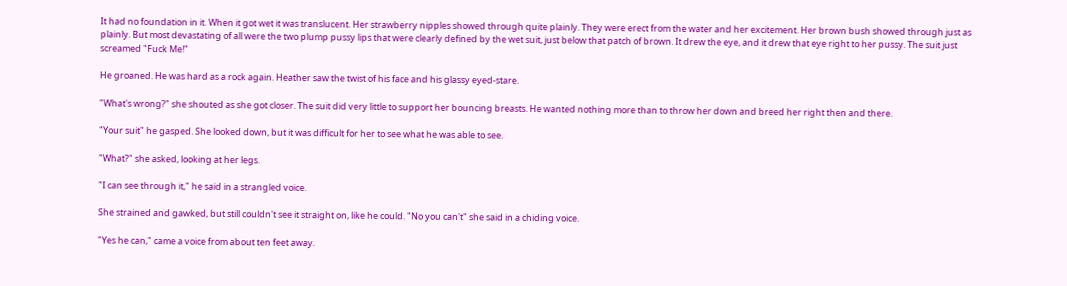It had no foundation in it. When it got wet it was translucent. Her strawberry nipples showed through quite plainly. They were erect from the water and her excitement. Her brown bush showed through just as plainly. But most devastating of all were the two plump pussy lips that were clearly defined by the wet suit, just below that patch of brown. It drew the eye, and it drew that eye right to her pussy. The suit just screamed "Fuck Me!"

He groaned. He was hard as a rock again. Heather saw the twist of his face and his glassy eyed-stare.

"What's wrong?" she shouted as she got closer. The suit did very little to support her bouncing breasts. He wanted nothing more than to throw her down and breed her right then and there.

"Your suit" he gasped. She looked down, but it was difficult for her to see what he was able to see.

"What?" she asked, looking at her legs.

"I can see through it," he said in a strangled voice.

She strained and gawked, but still couldn't see it straight on, like he could. "No you can't" she said in a chiding voice.

"Yes he can," came a voice from about ten feet away.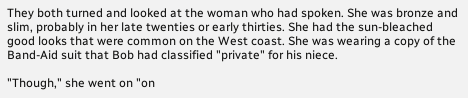They both turned and looked at the woman who had spoken. She was bronze and slim, probably in her late twenties or early thirties. She had the sun-bleached good looks that were common on the West coast. She was wearing a copy of the Band-Aid suit that Bob had classified "private" for his niece.

"Though," she went on "on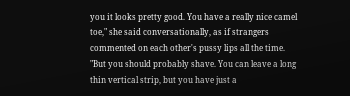you it looks pretty good. You have a really nice camel toe," she said conversationally, as if strangers commented on each other's pussy lips all the time. "But you should probably shave. You can leave a long thin vertical strip, but you have just a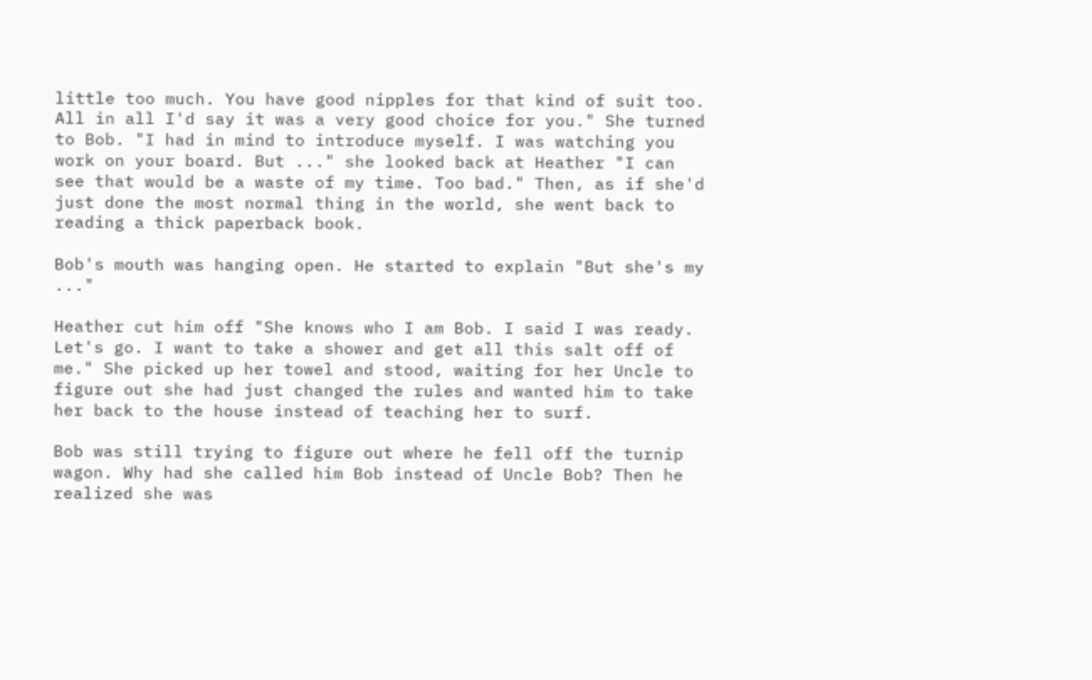little too much. You have good nipples for that kind of suit too. All in all I'd say it was a very good choice for you." She turned to Bob. "I had in mind to introduce myself. I was watching you work on your board. But ..." she looked back at Heather "I can see that would be a waste of my time. Too bad." Then, as if she'd just done the most normal thing in the world, she went back to reading a thick paperback book.

Bob's mouth was hanging open. He started to explain "But she's my ..."

Heather cut him off "She knows who I am Bob. I said I was ready. Let's go. I want to take a shower and get all this salt off of me." She picked up her towel and stood, waiting for her Uncle to figure out she had just changed the rules and wanted him to take her back to the house instead of teaching her to surf.

Bob was still trying to figure out where he fell off the turnip wagon. Why had she called him Bob instead of Uncle Bob? Then he realized she was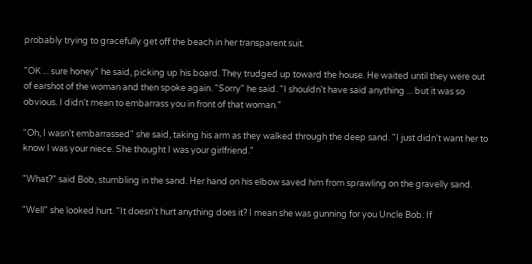probably trying to gracefully get off the beach in her transparent suit.

"OK ... sure honey" he said, picking up his board. They trudged up toward the house. He waited until they were out of earshot of the woman and then spoke again. "Sorry" he said. "I shouldn't have said anything ... but it was so obvious. I didn't mean to embarrass you in front of that woman."

"Oh, I wasn't embarrassed" she said, taking his arm as they walked through the deep sand. "I just didn't want her to know I was your niece. She thought I was your girlfriend."

"What?" said Bob, stumbling in the sand. Her hand on his elbow saved him from sprawling on the gravelly sand.

"Well" she looked hurt. "It doesn't hurt anything does it? I mean she was gunning for you Uncle Bob. If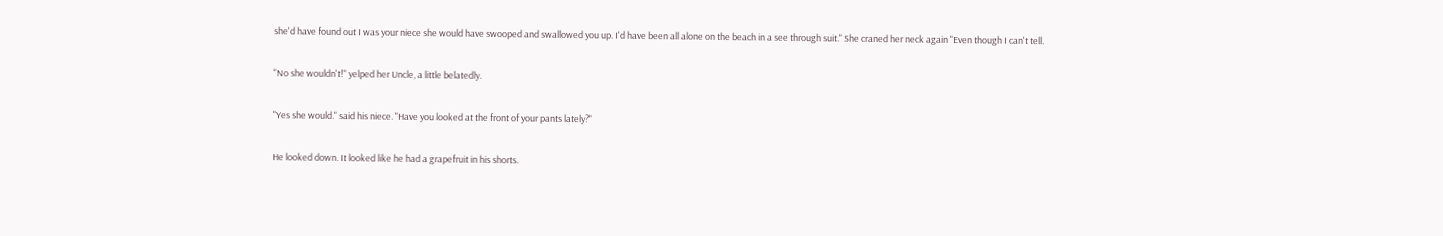she'd have found out I was your niece she would have swooped and swallowed you up. I'd have been all alone on the beach in a see through suit." She craned her neck again "Even though I can't tell.

"No she wouldn't!" yelped her Uncle, a little belatedly.

"Yes she would." said his niece. "Have you looked at the front of your pants lately?"

He looked down. It looked like he had a grapefruit in his shorts.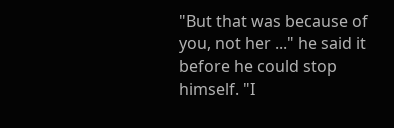"But that was because of you, not her ..." he said it before he could stop himself. "I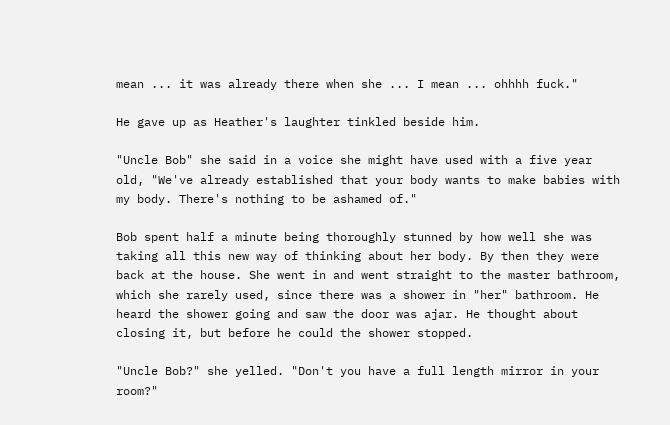mean ... it was already there when she ... I mean ... ohhhh fuck."

He gave up as Heather's laughter tinkled beside him.

"Uncle Bob" she said in a voice she might have used with a five year old, "We've already established that your body wants to make babies with my body. There's nothing to be ashamed of."

Bob spent half a minute being thoroughly stunned by how well she was taking all this new way of thinking about her body. By then they were back at the house. She went in and went straight to the master bathroom, which she rarely used, since there was a shower in "her" bathroom. He heard the shower going and saw the door was ajar. He thought about closing it, but before he could the shower stopped.

"Uncle Bob?" she yelled. "Don't you have a full length mirror in your room?"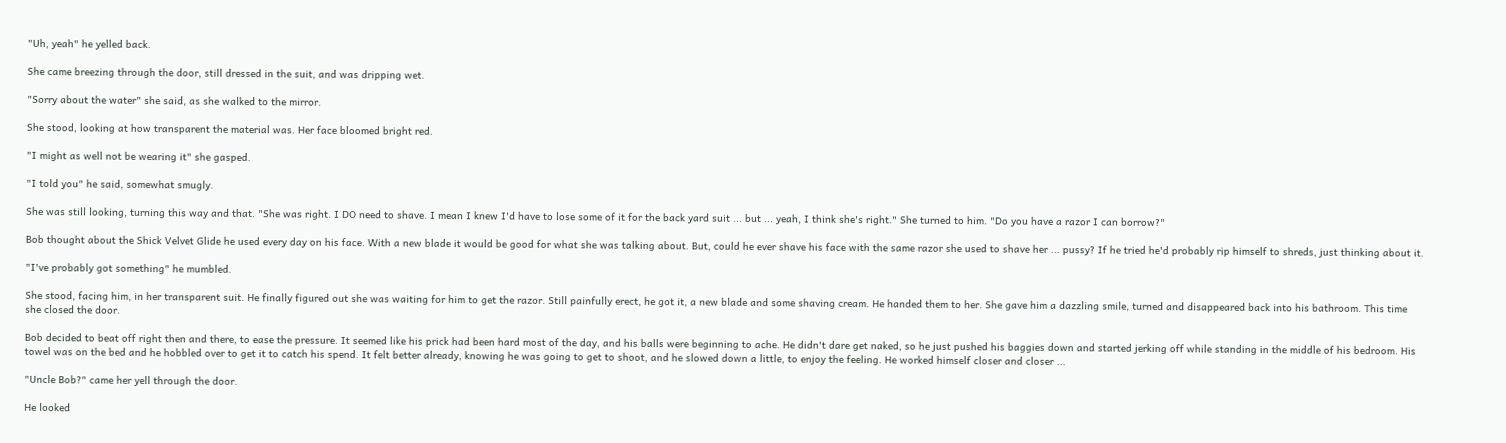"Uh, yeah" he yelled back.

She came breezing through the door, still dressed in the suit, and was dripping wet.

"Sorry about the water" she said, as she walked to the mirror.

She stood, looking at how transparent the material was. Her face bloomed bright red.

"I might as well not be wearing it" she gasped.

"I told you" he said, somewhat smugly.

She was still looking, turning this way and that. "She was right. I DO need to shave. I mean I knew I'd have to lose some of it for the back yard suit ... but ... yeah, I think she's right." She turned to him. "Do you have a razor I can borrow?"

Bob thought about the Shick Velvet Glide he used every day on his face. With a new blade it would be good for what she was talking about. But, could he ever shave his face with the same razor she used to shave her ... pussy? If he tried he'd probably rip himself to shreds, just thinking about it.

"I've probably got something" he mumbled.

She stood, facing him, in her transparent suit. He finally figured out she was waiting for him to get the razor. Still painfully erect, he got it, a new blade and some shaving cream. He handed them to her. She gave him a dazzling smile, turned and disappeared back into his bathroom. This time she closed the door.

Bob decided to beat off right then and there, to ease the pressure. It seemed like his prick had been hard most of the day, and his balls were beginning to ache. He didn't dare get naked, so he just pushed his baggies down and started jerking off while standing in the middle of his bedroom. His towel was on the bed and he hobbled over to get it to catch his spend. It felt better already, knowing he was going to get to shoot, and he slowed down a little, to enjoy the feeling. He worked himself closer and closer ...

"Uncle Bob?" came her yell through the door.

He looked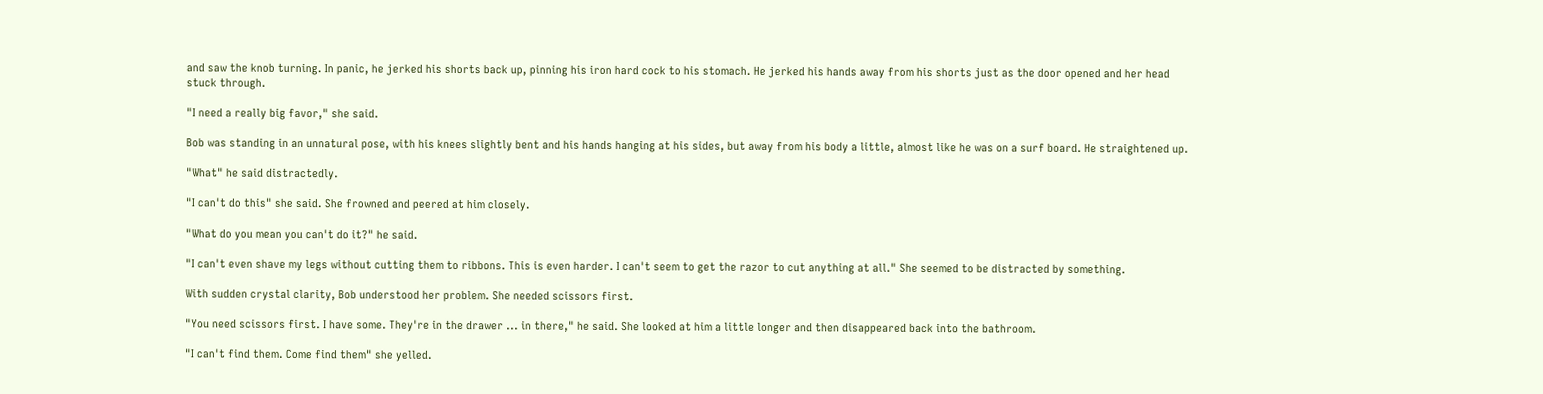and saw the knob turning. In panic, he jerked his shorts back up, pinning his iron hard cock to his stomach. He jerked his hands away from his shorts just as the door opened and her head stuck through.

"I need a really big favor," she said.

Bob was standing in an unnatural pose, with his knees slightly bent and his hands hanging at his sides, but away from his body a little, almost like he was on a surf board. He straightened up.

"What" he said distractedly.

"I can't do this" she said. She frowned and peered at him closely.

"What do you mean you can't do it?" he said.

"I can't even shave my legs without cutting them to ribbons. This is even harder. I can't seem to get the razor to cut anything at all." She seemed to be distracted by something.

With sudden crystal clarity, Bob understood her problem. She needed scissors first.

"You need scissors first. I have some. They're in the drawer ... in there," he said. She looked at him a little longer and then disappeared back into the bathroom.

"I can't find them. Come find them" she yelled.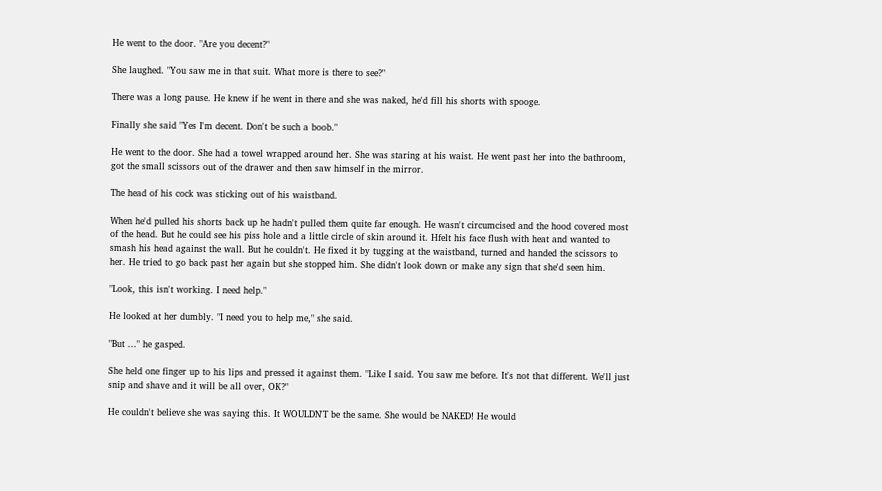He went to the door. "Are you decent?"

She laughed. "You saw me in that suit. What more is there to see?"

There was a long pause. He knew if he went in there and she was naked, he'd fill his shorts with spooge.

Finally she said "Yes I'm decent. Don't be such a boob."

He went to the door. She had a towel wrapped around her. She was staring at his waist. He went past her into the bathroom, got the small scissors out of the drawer and then saw himself in the mirror.

The head of his cock was sticking out of his waistband.

When he'd pulled his shorts back up he hadn't pulled them quite far enough. He wasn't circumcised and the hood covered most of the head. But he could see his piss hole and a little circle of skin around it. Hfelt his face flush with heat and wanted to smash his head against the wall. But he couldn't. He fixed it by tugging at the waistband, turned and handed the scissors to her. He tried to go back past her again but she stopped him. She didn't look down or make any sign that she'd seen him.

"Look, this isn't working. I need help."

He looked at her dumbly. "I need you to help me," she said.

"But ..." he gasped.

She held one finger up to his lips and pressed it against them. "Like I said. You saw me before. It's not that different. We'll just snip and shave and it will be all over, OK?"

He couldn't believe she was saying this. It WOULDN'T be the same. She would be NAKED! He would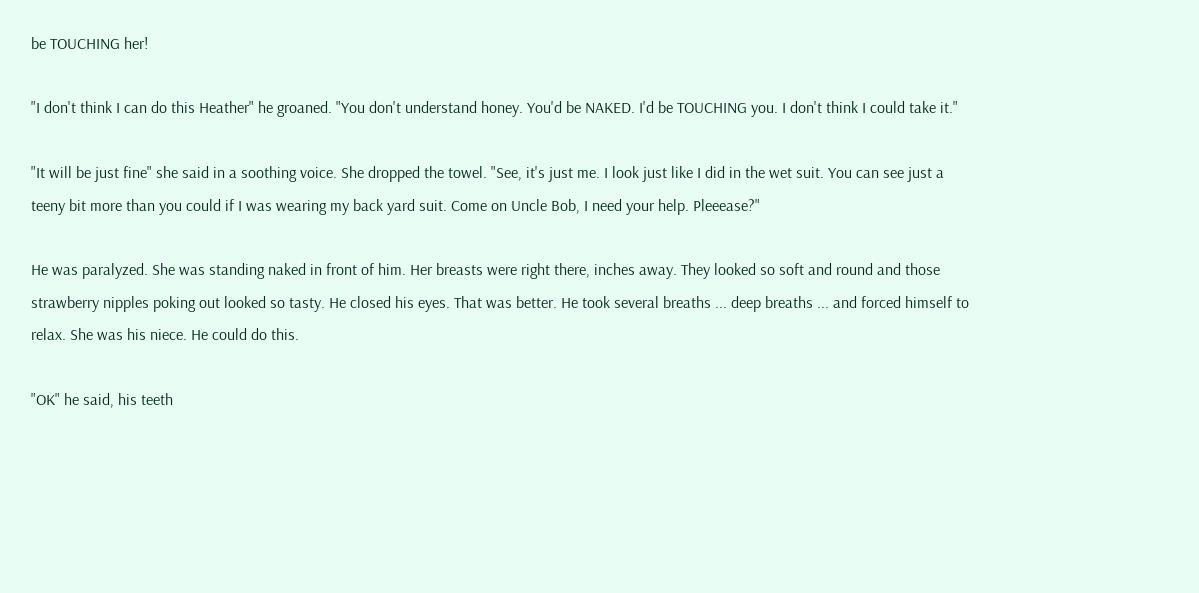be TOUCHING her!

"I don't think I can do this Heather" he groaned. "You don't understand honey. You'd be NAKED. I'd be TOUCHING you. I don't think I could take it."

"It will be just fine" she said in a soothing voice. She dropped the towel. "See, it's just me. I look just like I did in the wet suit. You can see just a teeny bit more than you could if I was wearing my back yard suit. Come on Uncle Bob, I need your help. Pleeease?"

He was paralyzed. She was standing naked in front of him. Her breasts were right there, inches away. They looked so soft and round and those strawberry nipples poking out looked so tasty. He closed his eyes. That was better. He took several breaths ... deep breaths ... and forced himself to relax. She was his niece. He could do this.

"OK" he said, his teeth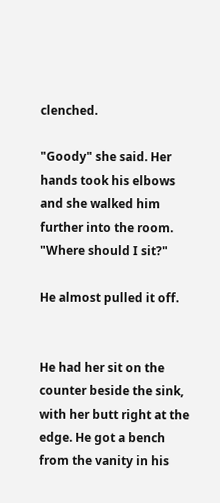clenched.

"Goody" she said. Her hands took his elbows and she walked him further into the room. "Where should I sit?"

He almost pulled it off.


He had her sit on the counter beside the sink, with her butt right at the edge. He got a bench from the vanity in his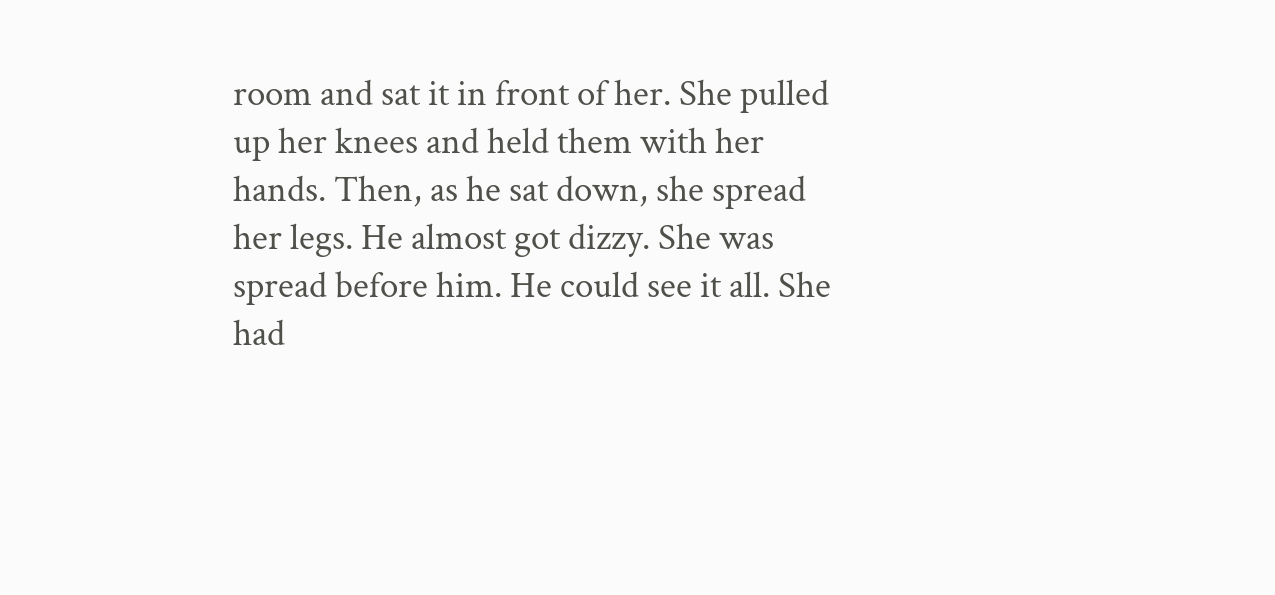room and sat it in front of her. She pulled up her knees and held them with her hands. Then, as he sat down, she spread her legs. He almost got dizzy. She was spread before him. He could see it all. She had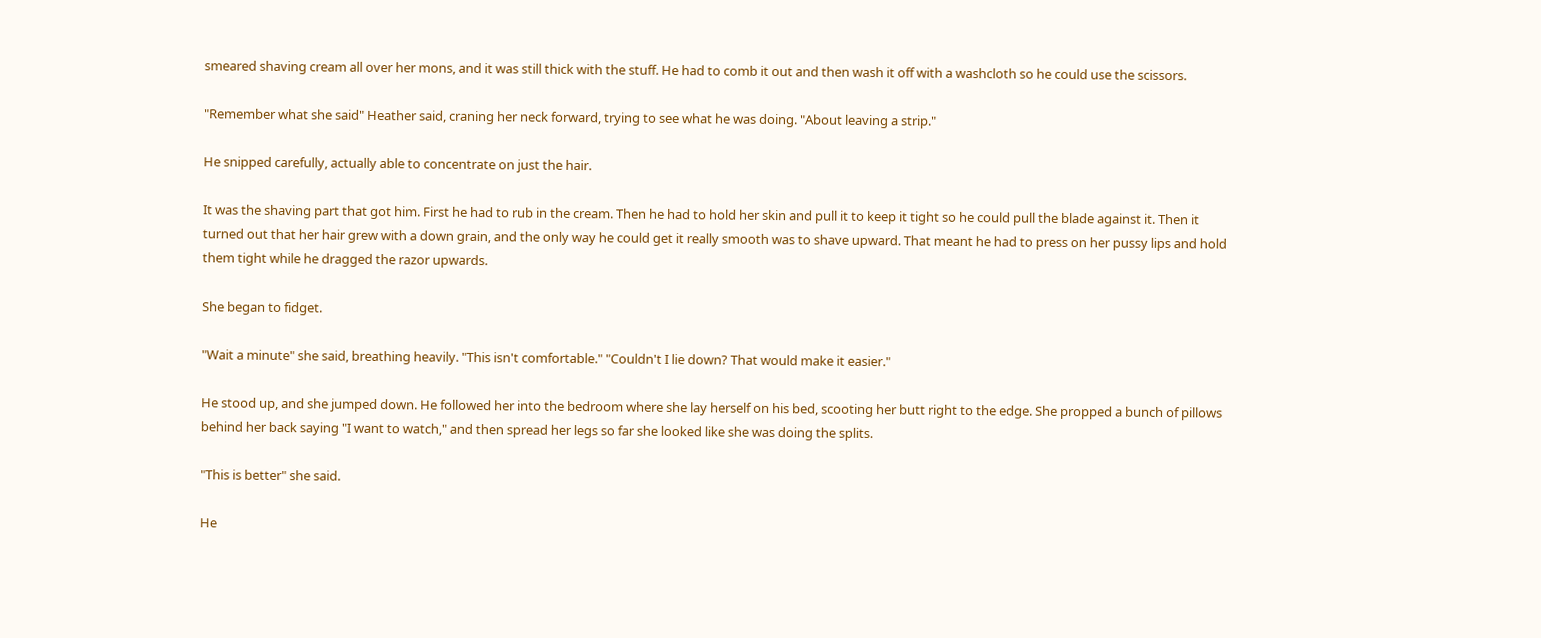smeared shaving cream all over her mons, and it was still thick with the stuff. He had to comb it out and then wash it off with a washcloth so he could use the scissors.

"Remember what she said" Heather said, craning her neck forward, trying to see what he was doing. "About leaving a strip."

He snipped carefully, actually able to concentrate on just the hair.

It was the shaving part that got him. First he had to rub in the cream. Then he had to hold her skin and pull it to keep it tight so he could pull the blade against it. Then it turned out that her hair grew with a down grain, and the only way he could get it really smooth was to shave upward. That meant he had to press on her pussy lips and hold them tight while he dragged the razor upwards.

She began to fidget.

"Wait a minute" she said, breathing heavily. "This isn't comfortable." "Couldn't I lie down? That would make it easier."

He stood up, and she jumped down. He followed her into the bedroom where she lay herself on his bed, scooting her butt right to the edge. She propped a bunch of pillows behind her back saying "I want to watch," and then spread her legs so far she looked like she was doing the splits.

"This is better" she said.

He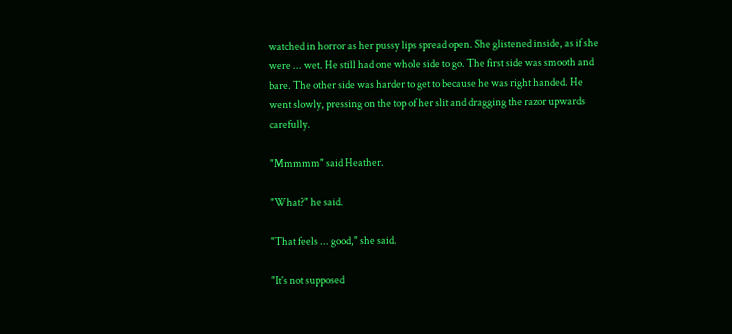watched in horror as her pussy lips spread open. She glistened inside, as if she were ... wet. He still had one whole side to go. The first side was smooth and bare. The other side was harder to get to because he was right handed. He went slowly, pressing on the top of her slit and dragging the razor upwards carefully.

"Mmmmm" said Heather.

"What?" he said.

"That feels ... good," she said.

"It's not supposed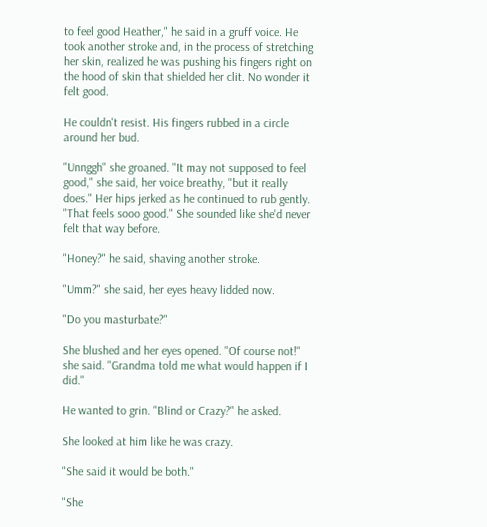to feel good Heather," he said in a gruff voice. He took another stroke and, in the process of stretching her skin, realized he was pushing his fingers right on the hood of skin that shielded her clit. No wonder it felt good.

He couldn't resist. His fingers rubbed in a circle around her bud.

"Unnggh" she groaned. "It may not supposed to feel good," she said, her voice breathy, "but it really does." Her hips jerked as he continued to rub gently. "That feels sooo good." She sounded like she'd never felt that way before.

"Honey?" he said, shaving another stroke.

"Umm?" she said, her eyes heavy lidded now.

"Do you masturbate?"

She blushed and her eyes opened. "Of course not!" she said. "Grandma told me what would happen if I did."

He wanted to grin. "Blind or Crazy?" he asked.

She looked at him like he was crazy.

"She said it would be both."

"She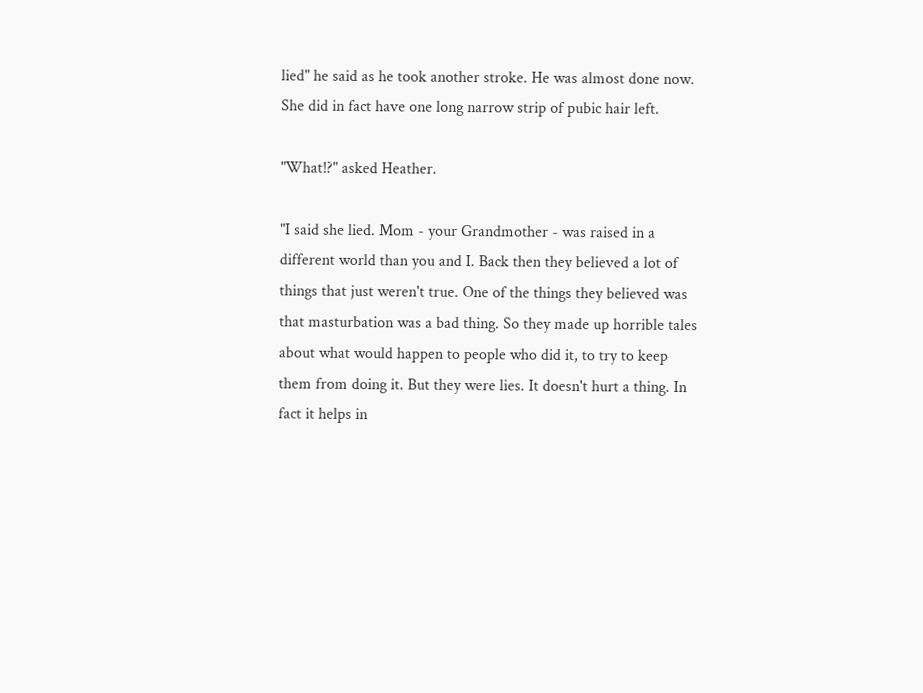lied" he said as he took another stroke. He was almost done now. She did in fact have one long narrow strip of pubic hair left.

"What!?" asked Heather.

"I said she lied. Mom - your Grandmother - was raised in a different world than you and I. Back then they believed a lot of things that just weren't true. One of the things they believed was that masturbation was a bad thing. So they made up horrible tales about what would happen to people who did it, to try to keep them from doing it. But they were lies. It doesn't hurt a thing. In fact it helps in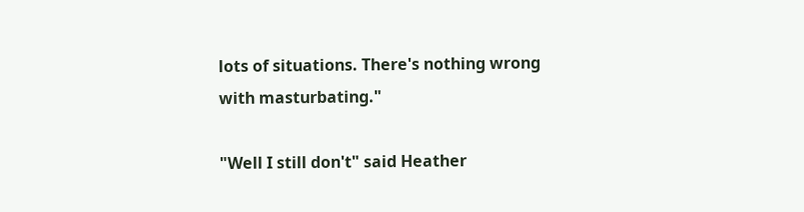lots of situations. There's nothing wrong with masturbating."

"Well I still don't" said Heather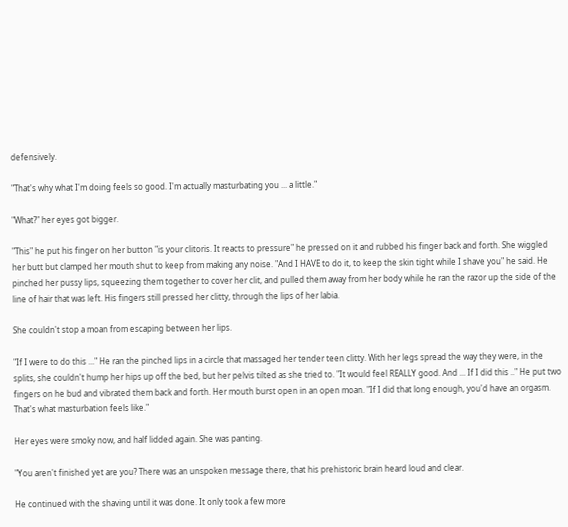defensively.

"That's why what I'm doing feels so good. I'm actually masturbating you ... a little."

"What?" her eyes got bigger.

"This" he put his finger on her button "is your clitoris. It reacts to pressure" he pressed on it and rubbed his finger back and forth. She wiggled her butt but clamped her mouth shut to keep from making any noise. "And I HAVE to do it, to keep the skin tight while I shave you" he said. He pinched her pussy lips, squeezing them together to cover her clit, and pulled them away from her body while he ran the razor up the side of the line of hair that was left. His fingers still pressed her clitty, through the lips of her labia.

She couldn't stop a moan from escaping between her lips.

"If I were to do this ..." He ran the pinched lips in a circle that massaged her tender teen clitty. With her legs spread the way they were, in the splits, she couldn't hump her hips up off the bed, but her pelvis tilted as she tried to. "It would feel REALLY good. And ... If I did this .." He put two fingers on he bud and vibrated them back and forth. Her mouth burst open in an open moan. "If I did that long enough, you'd have an orgasm. That's what masturbation feels like."

Her eyes were smoky now, and half lidded again. She was panting.

"You aren't finished yet are you? There was an unspoken message there, that his prehistoric brain heard loud and clear.

He continued with the shaving until it was done. It only took a few more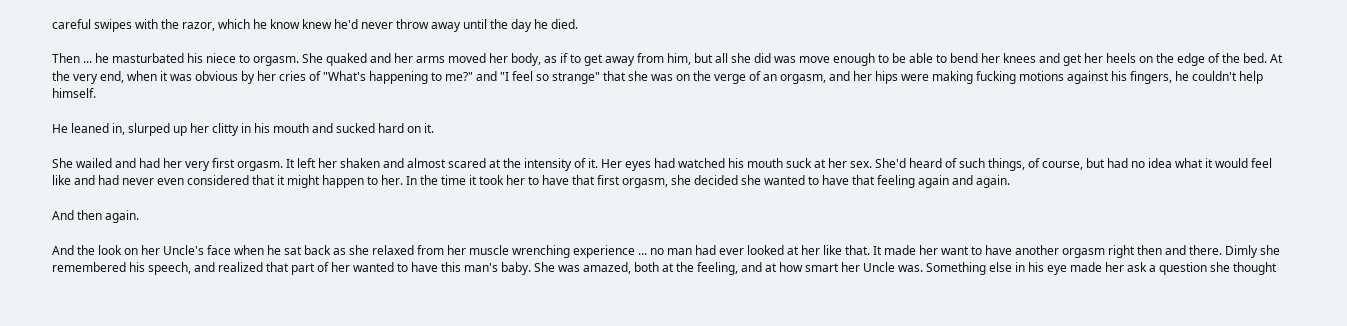careful swipes with the razor, which he know knew he'd never throw away until the day he died.

Then ... he masturbated his niece to orgasm. She quaked and her arms moved her body, as if to get away from him, but all she did was move enough to be able to bend her knees and get her heels on the edge of the bed. At the very end, when it was obvious by her cries of "What's happening to me?" and "I feel so strange" that she was on the verge of an orgasm, and her hips were making fucking motions against his fingers, he couldn't help himself.

He leaned in, slurped up her clitty in his mouth and sucked hard on it.

She wailed and had her very first orgasm. It left her shaken and almost scared at the intensity of it. Her eyes had watched his mouth suck at her sex. She'd heard of such things, of course, but had no idea what it would feel like and had never even considered that it might happen to her. In the time it took her to have that first orgasm, she decided she wanted to have that feeling again and again.

And then again.

And the look on her Uncle's face when he sat back as she relaxed from her muscle wrenching experience ... no man had ever looked at her like that. It made her want to have another orgasm right then and there. Dimly she remembered his speech, and realized that part of her wanted to have this man's baby. She was amazed, both at the feeling, and at how smart her Uncle was. Something else in his eye made her ask a question she thought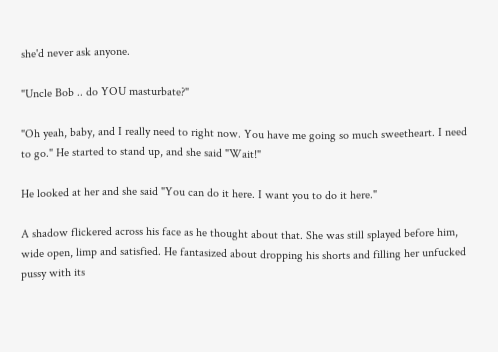she'd never ask anyone.

"Uncle Bob .. do YOU masturbate?"

"Oh yeah, baby, and I really need to right now. You have me going so much sweetheart. I need to go." He started to stand up, and she said "Wait!"

He looked at her and she said "You can do it here. I want you to do it here."

A shadow flickered across his face as he thought about that. She was still splayed before him, wide open, limp and satisfied. He fantasized about dropping his shorts and filling her unfucked pussy with its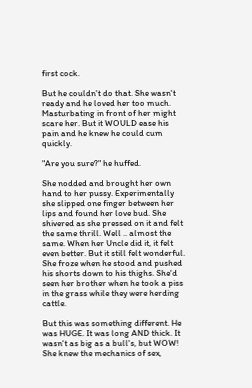first cock.

But he couldn't do that. She wasn't ready and he loved her too much. Masturbating in front of her might scare her. But it WOULD ease his pain and he knew he could cum quickly.

"Are you sure?" he huffed.

She nodded and brought her own hand to her pussy. Experimentally she slipped one finger between her lips and found her love bud. She shivered as she pressed on it and felt the same thrill. Well .. almost the same. When her Uncle did it, it felt even better. But it still felt wonderful. She froze when he stood and pushed his shorts down to his thighs. She'd seen her brother when he took a piss in the grass while they were herding cattle.

But this was something different. He was HUGE. It was long AND thick. It wasn't as big as a bull's, but WOW! She knew the mechanics of sex,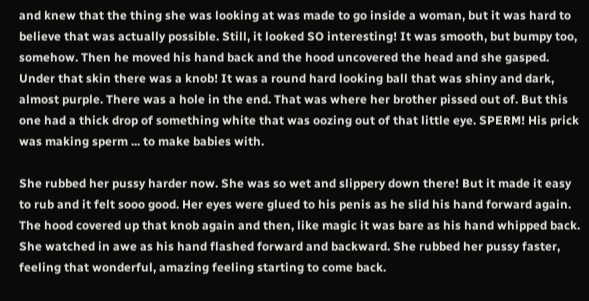and knew that the thing she was looking at was made to go inside a woman, but it was hard to believe that was actually possible. Still, it looked SO interesting! It was smooth, but bumpy too, somehow. Then he moved his hand back and the hood uncovered the head and she gasped. Under that skin there was a knob! It was a round hard looking ball that was shiny and dark, almost purple. There was a hole in the end. That was where her brother pissed out of. But this one had a thick drop of something white that was oozing out of that little eye. SPERM! His prick was making sperm ... to make babies with.

She rubbed her pussy harder now. She was so wet and slippery down there! But it made it easy to rub and it felt sooo good. Her eyes were glued to his penis as he slid his hand forward again. The hood covered up that knob again and then, like magic it was bare as his hand whipped back. She watched in awe as his hand flashed forward and backward. She rubbed her pussy faster, feeling that wonderful, amazing feeling starting to come back.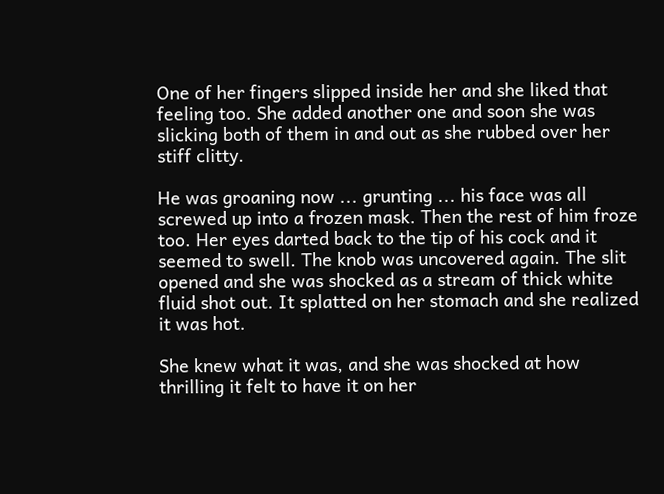One of her fingers slipped inside her and she liked that feeling too. She added another one and soon she was slicking both of them in and out as she rubbed over her stiff clitty.

He was groaning now ... grunting ... his face was all screwed up into a frozen mask. Then the rest of him froze too. Her eyes darted back to the tip of his cock and it seemed to swell. The knob was uncovered again. The slit opened and she was shocked as a stream of thick white fluid shot out. It splatted on her stomach and she realized it was hot.

She knew what it was, and she was shocked at how thrilling it felt to have it on her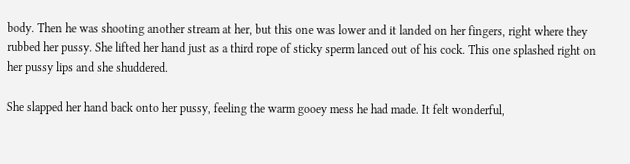body. Then he was shooting another stream at her, but this one was lower and it landed on her fingers, right where they rubbed her pussy. She lifted her hand just as a third rope of sticky sperm lanced out of his cock. This one splashed right on her pussy lips and she shuddered.

She slapped her hand back onto her pussy, feeling the warm gooey mess he had made. It felt wonderful,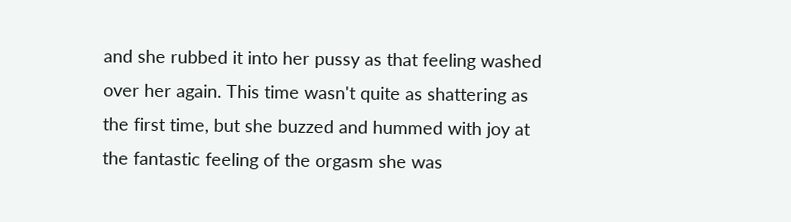and she rubbed it into her pussy as that feeling washed over her again. This time wasn't quite as shattering as the first time, but she buzzed and hummed with joy at the fantastic feeling of the orgasm she was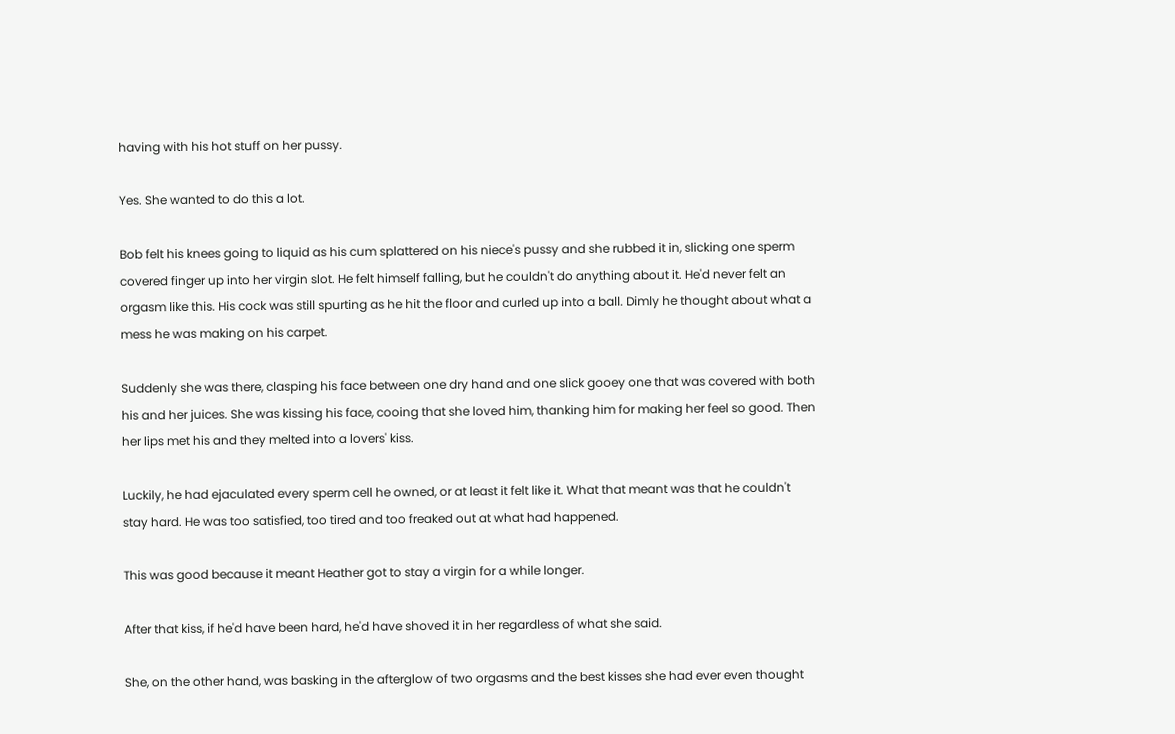having with his hot stuff on her pussy.

Yes. She wanted to do this a lot.

Bob felt his knees going to liquid as his cum splattered on his niece's pussy and she rubbed it in, slicking one sperm covered finger up into her virgin slot. He felt himself falling, but he couldn't do anything about it. He'd never felt an orgasm like this. His cock was still spurting as he hit the floor and curled up into a ball. Dimly he thought about what a mess he was making on his carpet.

Suddenly she was there, clasping his face between one dry hand and one slick gooey one that was covered with both his and her juices. She was kissing his face, cooing that she loved him, thanking him for making her feel so good. Then her lips met his and they melted into a lovers' kiss.

Luckily, he had ejaculated every sperm cell he owned, or at least it felt like it. What that meant was that he couldn't stay hard. He was too satisfied, too tired and too freaked out at what had happened.

This was good because it meant Heather got to stay a virgin for a while longer.

After that kiss, if he'd have been hard, he'd have shoved it in her regardless of what she said.

She, on the other hand, was basking in the afterglow of two orgasms and the best kisses she had ever even thought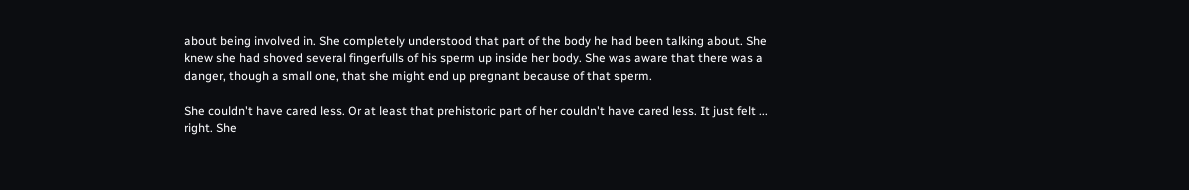about being involved in. She completely understood that part of the body he had been talking about. She knew she had shoved several fingerfulls of his sperm up inside her body. She was aware that there was a danger, though a small one, that she might end up pregnant because of that sperm.

She couldn't have cared less. Or at least that prehistoric part of her couldn't have cared less. It just felt ... right. She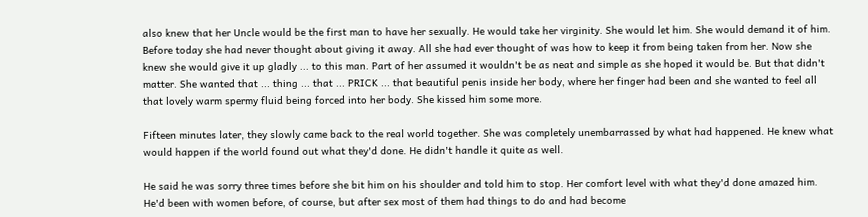also knew that her Uncle would be the first man to have her sexually. He would take her virginity. She would let him. She would demand it of him. Before today she had never thought about giving it away. All she had ever thought of was how to keep it from being taken from her. Now she knew she would give it up gladly ... to this man. Part of her assumed it wouldn't be as neat and simple as she hoped it would be. But that didn't matter. She wanted that ... thing ... that ... PRICK ... that beautiful penis inside her body, where her finger had been and she wanted to feel all that lovely warm spermy fluid being forced into her body. She kissed him some more.

Fifteen minutes later, they slowly came back to the real world together. She was completely unembarrassed by what had happened. He knew what would happen if the world found out what they'd done. He didn't handle it quite as well.

He said he was sorry three times before she bit him on his shoulder and told him to stop. Her comfort level with what they'd done amazed him. He'd been with women before, of course, but after sex most of them had things to do and had become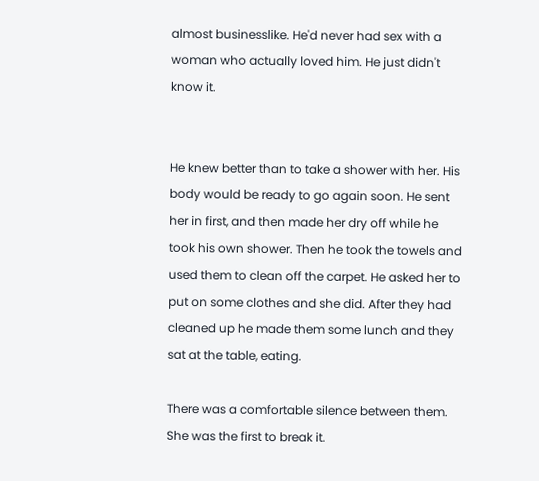almost businesslike. He'd never had sex with a woman who actually loved him. He just didn't know it.


He knew better than to take a shower with her. His body would be ready to go again soon. He sent her in first, and then made her dry off while he took his own shower. Then he took the towels and used them to clean off the carpet. He asked her to put on some clothes and she did. After they had cleaned up he made them some lunch and they sat at the table, eating.

There was a comfortable silence between them. She was the first to break it.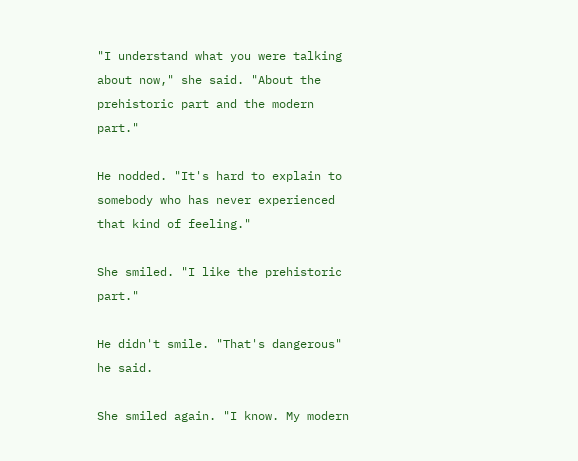"I understand what you were talking about now," she said. "About the prehistoric part and the modern part."

He nodded. "It's hard to explain to somebody who has never experienced that kind of feeling."

She smiled. "I like the prehistoric part."

He didn't smile. "That's dangerous" he said.

She smiled again. "I know. My modern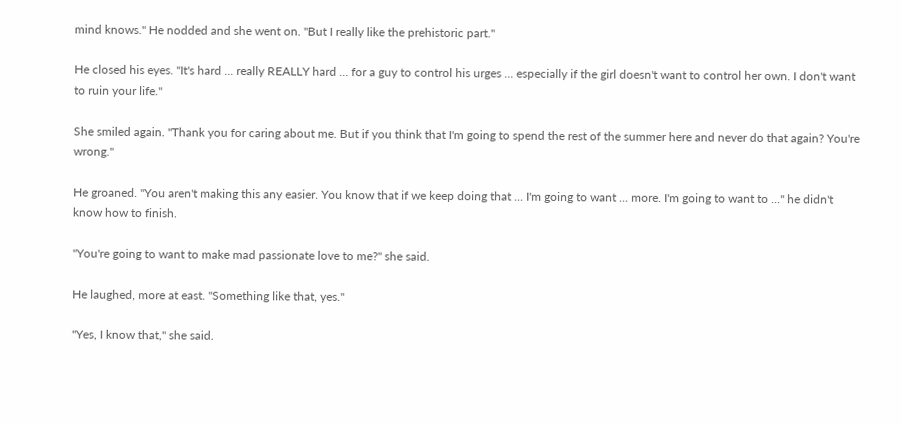mind knows." He nodded and she went on. "But I really like the prehistoric part."

He closed his eyes. "It's hard ... really REALLY hard ... for a guy to control his urges ... especially if the girl doesn't want to control her own. I don't want to ruin your life."

She smiled again. "Thank you for caring about me. But if you think that I'm going to spend the rest of the summer here and never do that again? You're wrong."

He groaned. "You aren't making this any easier. You know that if we keep doing that ... I'm going to want ... more. I'm going to want to ..." he didn't know how to finish.

"You're going to want to make mad passionate love to me?" she said.

He laughed, more at east. "Something like that, yes."

"Yes, I know that," she said.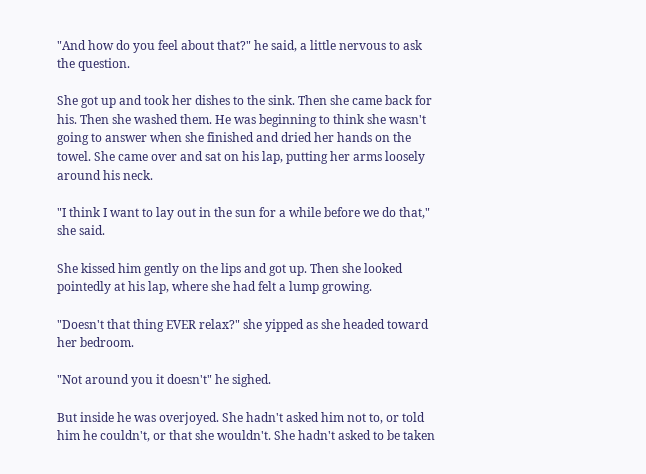"And how do you feel about that?" he said, a little nervous to ask the question.

She got up and took her dishes to the sink. Then she came back for his. Then she washed them. He was beginning to think she wasn't going to answer when she finished and dried her hands on the towel. She came over and sat on his lap, putting her arms loosely around his neck.

"I think I want to lay out in the sun for a while before we do that," she said.

She kissed him gently on the lips and got up. Then she looked pointedly at his lap, where she had felt a lump growing.

"Doesn't that thing EVER relax?" she yipped as she headed toward her bedroom.

"Not around you it doesn't" he sighed.

But inside he was overjoyed. She hadn't asked him not to, or told him he couldn't, or that she wouldn't. She hadn't asked to be taken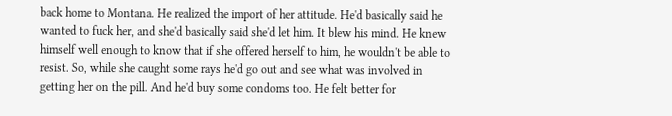back home to Montana. He realized the import of her attitude. He'd basically said he wanted to fuck her, and she'd basically said she'd let him. It blew his mind. He knew himself well enough to know that if she offered herself to him, he wouldn't be able to resist. So, while she caught some rays he'd go out and see what was involved in getting her on the pill. And he'd buy some condoms too. He felt better for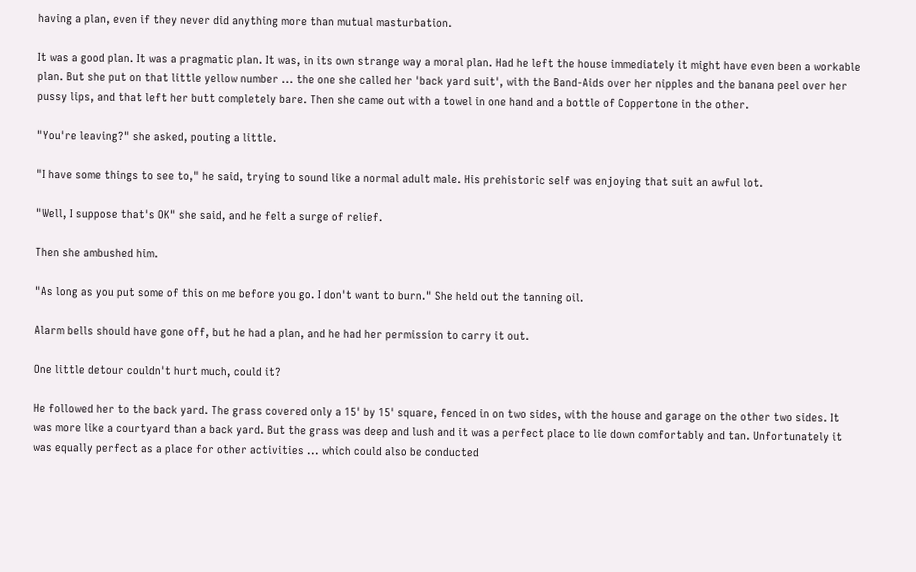having a plan, even if they never did anything more than mutual masturbation.

It was a good plan. It was a pragmatic plan. It was, in its own strange way a moral plan. Had he left the house immediately it might have even been a workable plan. But she put on that little yellow number ... the one she called her 'back yard suit', with the Band-Aids over her nipples and the banana peel over her pussy lips, and that left her butt completely bare. Then she came out with a towel in one hand and a bottle of Coppertone in the other.

"You're leaving?" she asked, pouting a little.

"I have some things to see to," he said, trying to sound like a normal adult male. His prehistoric self was enjoying that suit an awful lot.

"Well, I suppose that's OK" she said, and he felt a surge of relief.

Then she ambushed him.

"As long as you put some of this on me before you go. I don't want to burn." She held out the tanning oil.

Alarm bells should have gone off, but he had a plan, and he had her permission to carry it out.

One little detour couldn't hurt much, could it?

He followed her to the back yard. The grass covered only a 15' by 15' square, fenced in on two sides, with the house and garage on the other two sides. It was more like a courtyard than a back yard. But the grass was deep and lush and it was a perfect place to lie down comfortably and tan. Unfortunately it was equally perfect as a place for other activities ... which could also be conducted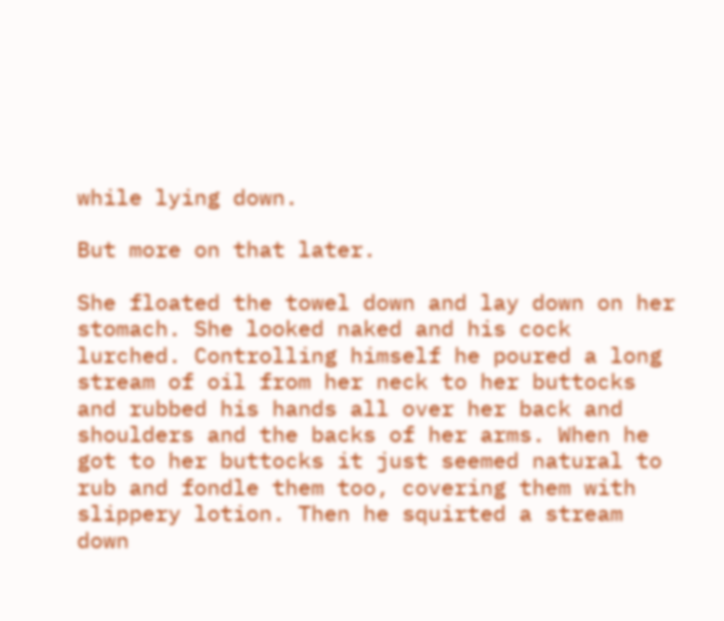while lying down.

But more on that later.

She floated the towel down and lay down on her stomach. She looked naked and his cock lurched. Controlling himself he poured a long stream of oil from her neck to her buttocks and rubbed his hands all over her back and shoulders and the backs of her arms. When he got to her buttocks it just seemed natural to rub and fondle them too, covering them with slippery lotion. Then he squirted a stream down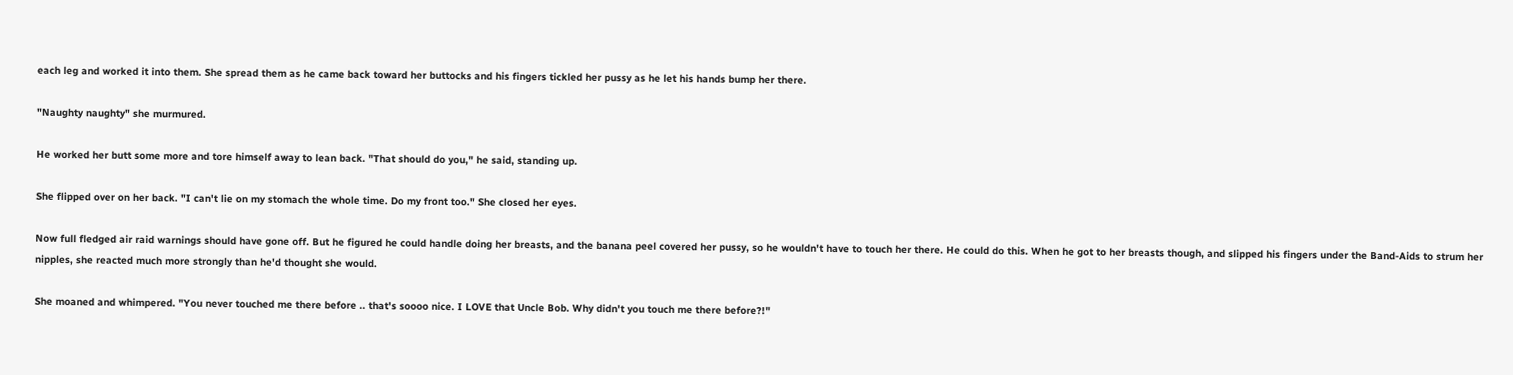each leg and worked it into them. She spread them as he came back toward her buttocks and his fingers tickled her pussy as he let his hands bump her there.

"Naughty naughty" she murmured.

He worked her butt some more and tore himself away to lean back. "That should do you," he said, standing up.

She flipped over on her back. "I can't lie on my stomach the whole time. Do my front too." She closed her eyes.

Now full fledged air raid warnings should have gone off. But he figured he could handle doing her breasts, and the banana peel covered her pussy, so he wouldn't have to touch her there. He could do this. When he got to her breasts though, and slipped his fingers under the Band-Aids to strum her nipples, she reacted much more strongly than he'd thought she would.

She moaned and whimpered. "You never touched me there before .. that's soooo nice. I LOVE that Uncle Bob. Why didn't you touch me there before?!"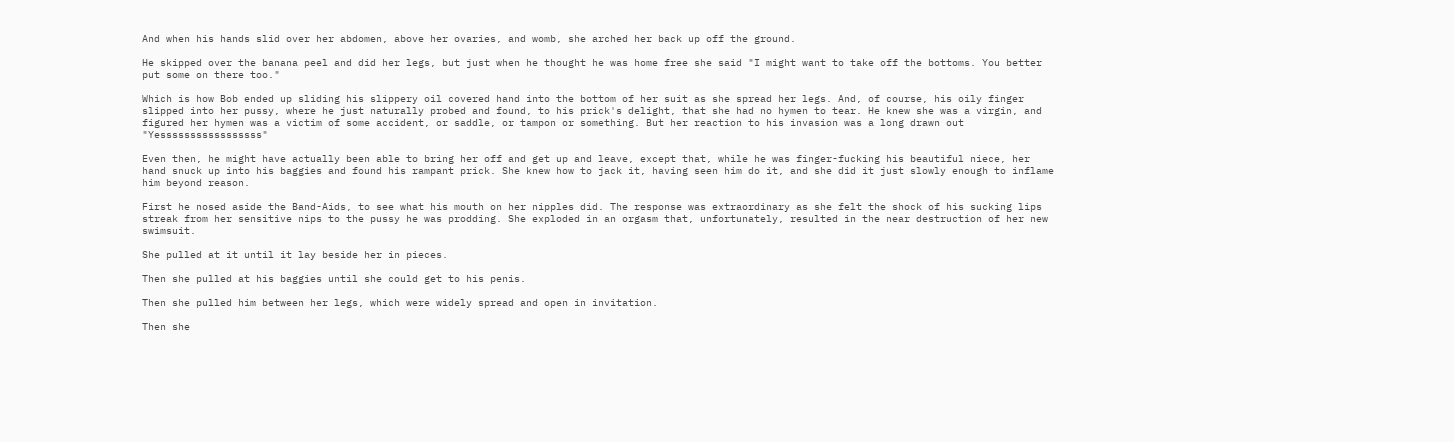And when his hands slid over her abdomen, above her ovaries, and womb, she arched her back up off the ground.

He skipped over the banana peel and did her legs, but just when he thought he was home free she said "I might want to take off the bottoms. You better put some on there too."

Which is how Bob ended up sliding his slippery oil covered hand into the bottom of her suit as she spread her legs. And, of course, his oily finger slipped into her pussy, where he just naturally probed and found, to his prick's delight, that she had no hymen to tear. He knew she was a virgin, and figured her hymen was a victim of some accident, or saddle, or tampon or something. But her reaction to his invasion was a long drawn out "Yesssssssssssssssss"

Even then, he might have actually been able to bring her off and get up and leave, except that, while he was finger-fucking his beautiful niece, her hand snuck up into his baggies and found his rampant prick. She knew how to jack it, having seen him do it, and she did it just slowly enough to inflame him beyond reason.

First he nosed aside the Band-Aids, to see what his mouth on her nipples did. The response was extraordinary as she felt the shock of his sucking lips streak from her sensitive nips to the pussy he was prodding. She exploded in an orgasm that, unfortunately, resulted in the near destruction of her new swimsuit.

She pulled at it until it lay beside her in pieces.

Then she pulled at his baggies until she could get to his penis.

Then she pulled him between her legs, which were widely spread and open in invitation.

Then she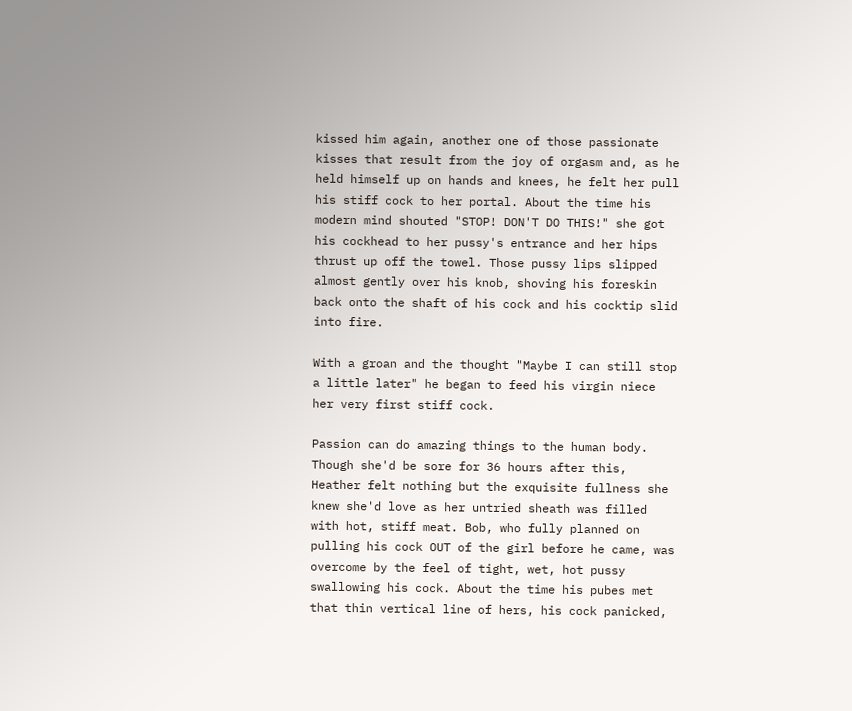kissed him again, another one of those passionate kisses that result from the joy of orgasm and, as he held himself up on hands and knees, he felt her pull his stiff cock to her portal. About the time his modern mind shouted "STOP! DON'T DO THIS!" she got his cockhead to her pussy's entrance and her hips thrust up off the towel. Those pussy lips slipped almost gently over his knob, shoving his foreskin back onto the shaft of his cock and his cocktip slid into fire.

With a groan and the thought "Maybe I can still stop a little later" he began to feed his virgin niece her very first stiff cock.

Passion can do amazing things to the human body. Though she'd be sore for 36 hours after this, Heather felt nothing but the exquisite fullness she knew she'd love as her untried sheath was filled with hot, stiff meat. Bob, who fully planned on pulling his cock OUT of the girl before he came, was overcome by the feel of tight, wet, hot pussy swallowing his cock. About the time his pubes met that thin vertical line of hers, his cock panicked,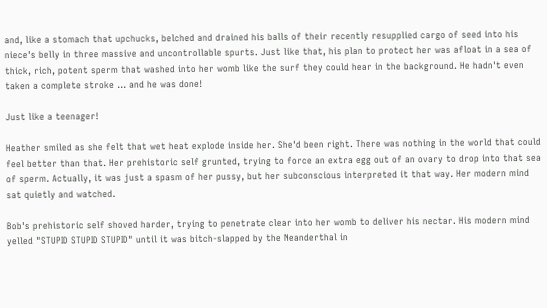and, like a stomach that upchucks, belched and drained his balls of their recently resupplied cargo of seed into his niece's belly in three massive and uncontrollable spurts. Just like that, his plan to protect her was afloat in a sea of thick, rich, potent sperm that washed into her womb like the surf they could hear in the background. He hadn't even taken a complete stroke ... and he was done!

Just like a teenager!

Heather smiled as she felt that wet heat explode inside her. She'd been right. There was nothing in the world that could feel better than that. Her prehistoric self grunted, trying to force an extra egg out of an ovary to drop into that sea of sperm. Actually, it was just a spasm of her pussy, but her subconscious interpreted it that way. Her modern mind sat quietly and watched.

Bob's prehistoric self shoved harder, trying to penetrate clear into her womb to deliver his nectar. His modern mind yelled "STUPID STUPID STUPID" until it was bitch-slapped by the Neanderthal in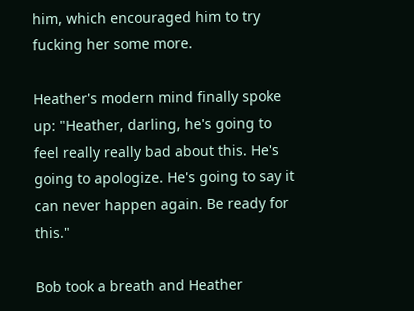him, which encouraged him to try fucking her some more.

Heather's modern mind finally spoke up: "Heather, darling, he's going to feel really really bad about this. He's going to apologize. He's going to say it can never happen again. Be ready for this."

Bob took a breath and Heather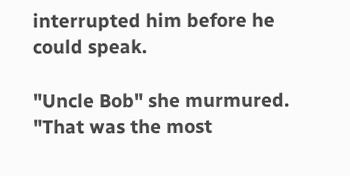interrupted him before he could speak.

"Uncle Bob" she murmured. "That was the most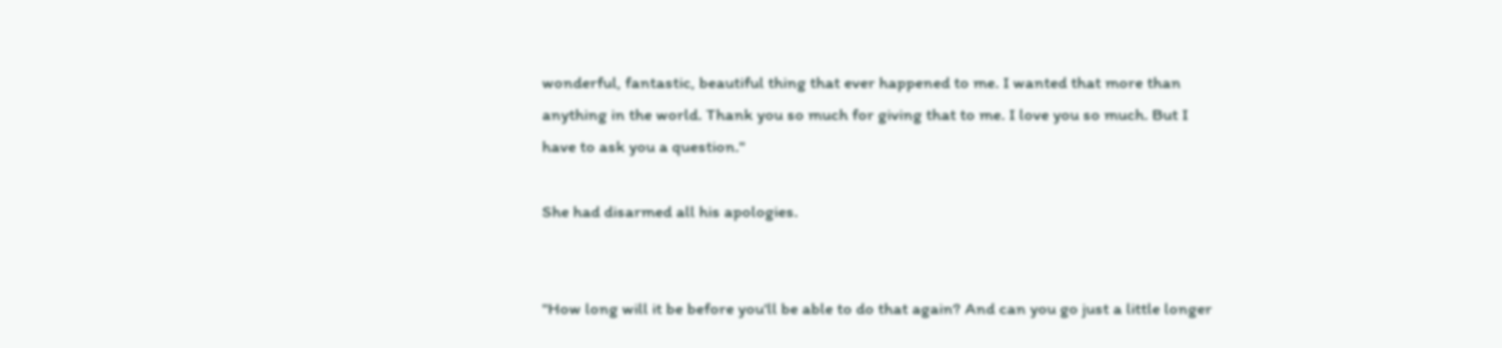wonderful, fantastic, beautiful thing that ever happened to me. I wanted that more than anything in the world. Thank you so much for giving that to me. I love you so much. But I have to ask you a question."

She had disarmed all his apologies.


"How long will it be before you'll be able to do that again? And can you go just a little longer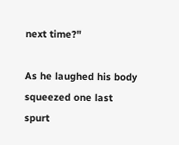next time?"

As he laughed his body squeezed one last spurt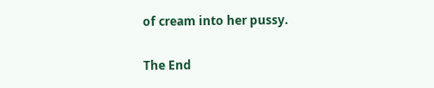of cream into her pussy.

The End